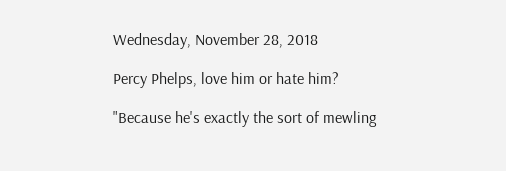Wednesday, November 28, 2018

Percy Phelps, love him or hate him?

"Because he's exactly the sort of mewling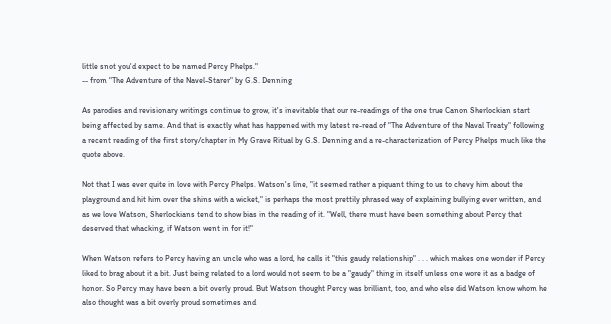little snot you'd expect to be named Percy Phelps."
-- from "The Adventure of the Navel-Starer" by G.S. Denning

As parodies and revisionary writings continue to grow, it's inevitable that our re-readings of the one true Canon Sherlockian start being affected by same. And that is exactly what has happened with my latest re-read of "The Adventure of the Naval Treaty" following a recent reading of the first story/chapter in My Grave Ritual by G.S. Denning and a re-characterization of Percy Phelps much like the quote above.

Not that I was ever quite in love with Percy Phelps. Watson's line, "it seemed rather a piquant thing to us to chevy him about the playground and hit him over the shins with a wicket," is perhaps the most prettily phrased way of explaining bullying ever written, and as we love Watson, Sherlockians tend to show bias in the reading of it. "Well, there must have been something about Percy that deserved that whacking, if Watson went in for it!"

When Watson refers to Percy having an uncle who was a lord, he calls it "this gaudy relationship" . . . which makes one wonder if Percy liked to brag about it a bit. Just being related to a lord would not seem to be a "gaudy" thing in itself unless one wore it as a badge of honor. So Percy may have been a bit overly proud. But Watson thought Percy was brilliant, too, and who else did Watson know whom he also thought was a bit overly proud sometimes and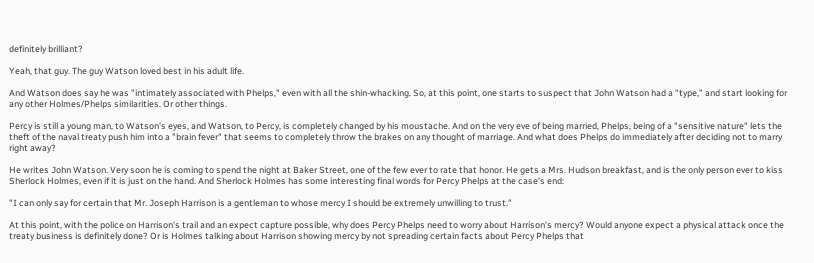definitely brilliant?

Yeah, that guy. The guy Watson loved best in his adult life.

And Watson does say he was "intimately associated with Phelps," even with all the shin-whacking. So, at this point, one starts to suspect that John Watson had a "type," and start looking for any other Holmes/Phelps similarities. Or other things.

Percy is still a young man, to Watson's eyes, and Watson, to Percy, is completely changed by his moustache. And on the very eve of being married, Phelps, being of a "sensitive nature" lets the theft of the naval treaty push him into a "brain fever" that seems to completely throw the brakes on any thought of marriage. And what does Phelps do immediately after deciding not to marry right away?

He writes John Watson. Very soon he is coming to spend the night at Baker Street, one of the few ever to rate that honor. He gets a Mrs. Hudson breakfast, and is the only person ever to kiss Sherlock Holmes, even if it is just on the hand. And Sherlock Holmes has some interesting final words for Percy Phelps at the case's end:

"I can only say for certain that Mr. Joseph Harrison is a gentleman to whose mercy I should be extremely unwilling to trust."

At this point, with the police on Harrison's trail and an expect capture possible, why does Percy Phelps need to worry about Harrison's mercy? Would anyone expect a physical attack once the treaty business is definitely done? Or is Holmes talking about Harrison showing mercy by not spreading certain facts about Percy Phelps that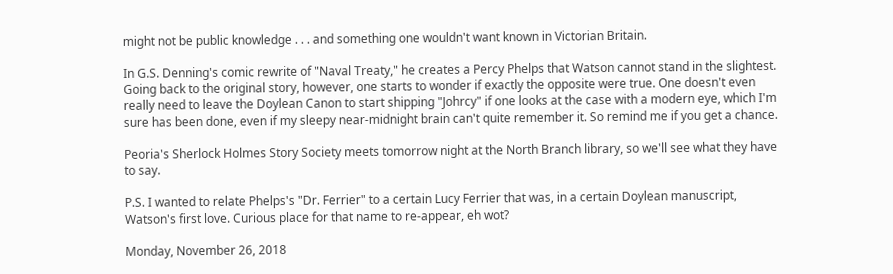might not be public knowledge . . . and something one wouldn't want known in Victorian Britain.

In G.S. Denning's comic rewrite of "Naval Treaty," he creates a Percy Phelps that Watson cannot stand in the slightest. Going back to the original story, however, one starts to wonder if exactly the opposite were true. One doesn't even really need to leave the Doylean Canon to start shipping "Johrcy" if one looks at the case with a modern eye, which I'm sure has been done, even if my sleepy near-midnight brain can't quite remember it. So remind me if you get a chance.

Peoria's Sherlock Holmes Story Society meets tomorrow night at the North Branch library, so we'll see what they have to say.

P.S. I wanted to relate Phelps's "Dr. Ferrier" to a certain Lucy Ferrier that was, in a certain Doylean manuscript, Watson's first love. Curious place for that name to re-appear, eh wot?

Monday, November 26, 2018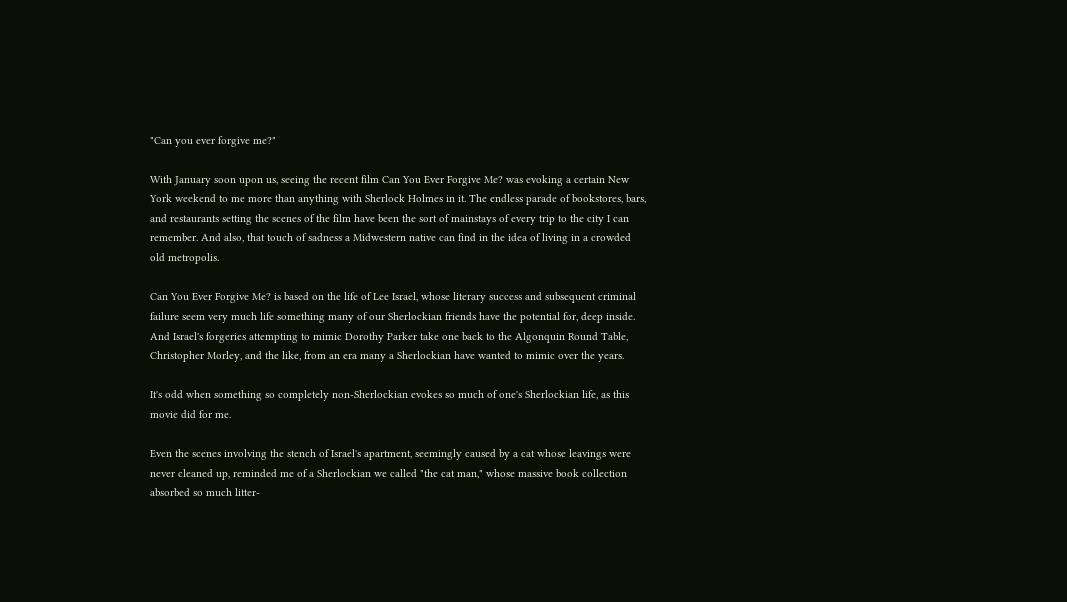"Can you ever forgive me?"

With January soon upon us, seeing the recent film Can You Ever Forgive Me? was evoking a certain New York weekend to me more than anything with Sherlock Holmes in it. The endless parade of bookstores, bars, and restaurants setting the scenes of the film have been the sort of mainstays of every trip to the city I can remember. And also, that touch of sadness a Midwestern native can find in the idea of living in a crowded old metropolis.

Can You Ever Forgive Me? is based on the life of Lee Israel, whose literary success and subsequent criminal failure seem very much life something many of our Sherlockian friends have the potential for, deep inside. And Israel's forgeries attempting to mimic Dorothy Parker take one back to the Algonquin Round Table, Christopher Morley, and the like, from an era many a Sherlockian have wanted to mimic over the years.

It's odd when something so completely non-Sherlockian evokes so much of one's Sherlockian life, as this movie did for me.

Even the scenes involving the stench of Israel's apartment, seemingly caused by a cat whose leavings were never cleaned up, reminded me of a Sherlockian we called "the cat man," whose massive book collection absorbed so much litter-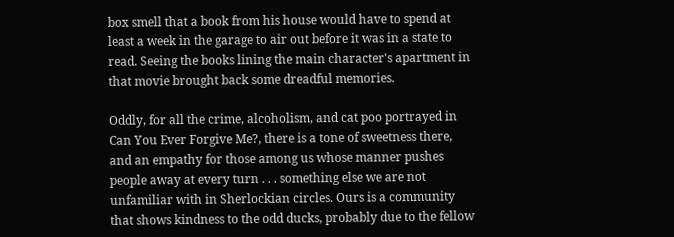box smell that a book from his house would have to spend at least a week in the garage to air out before it was in a state to read. Seeing the books lining the main character's apartment in that movie brought back some dreadful memories.

Oddly, for all the crime, alcoholism, and cat poo portrayed in Can You Ever Forgive Me?, there is a tone of sweetness there, and an empathy for those among us whose manner pushes people away at every turn . . . something else we are not unfamiliar with in Sherlockian circles. Ours is a community that shows kindness to the odd ducks, probably due to the fellow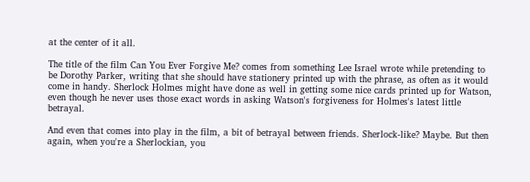at the center of it all.

The title of the film Can You Ever Forgive Me? comes from something Lee Israel wrote while pretending to be Dorothy Parker, writing that she should have stationery printed up with the phrase, as often as it would come in handy. Sherlock Holmes might have done as well in getting some nice cards printed up for Watson, even though he never uses those exact words in asking Watson's forgiveness for Holmes's latest little betrayal.

And even that comes into play in the film, a bit of betrayal between friends. Sherlock-like? Maybe. But then again, when you're a Sherlockian, you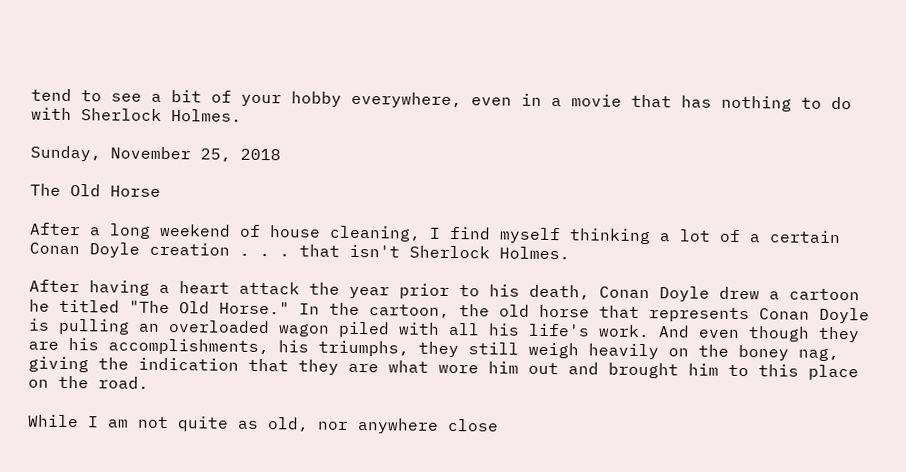tend to see a bit of your hobby everywhere, even in a movie that has nothing to do with Sherlock Holmes.

Sunday, November 25, 2018

The Old Horse

After a long weekend of house cleaning, I find myself thinking a lot of a certain Conan Doyle creation . . . that isn't Sherlock Holmes.

After having a heart attack the year prior to his death, Conan Doyle drew a cartoon he titled "The Old Horse." In the cartoon, the old horse that represents Conan Doyle is pulling an overloaded wagon piled with all his life's work. And even though they are his accomplishments, his triumphs, they still weigh heavily on the boney nag, giving the indication that they are what wore him out and brought him to this place on the road.

While I am not quite as old, nor anywhere close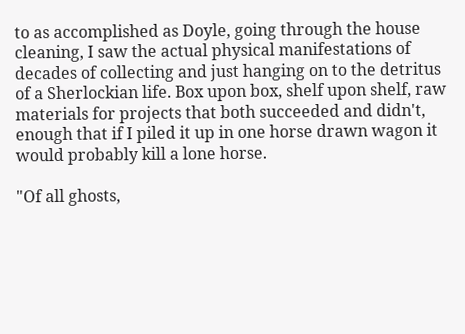to as accomplished as Doyle, going through the house cleaning, I saw the actual physical manifestations of decades of collecting and just hanging on to the detritus of a Sherlockian life. Box upon box, shelf upon shelf, raw materials for projects that both succeeded and didn't, enough that if I piled it up in one horse drawn wagon it would probably kill a lone horse.

"Of all ghosts,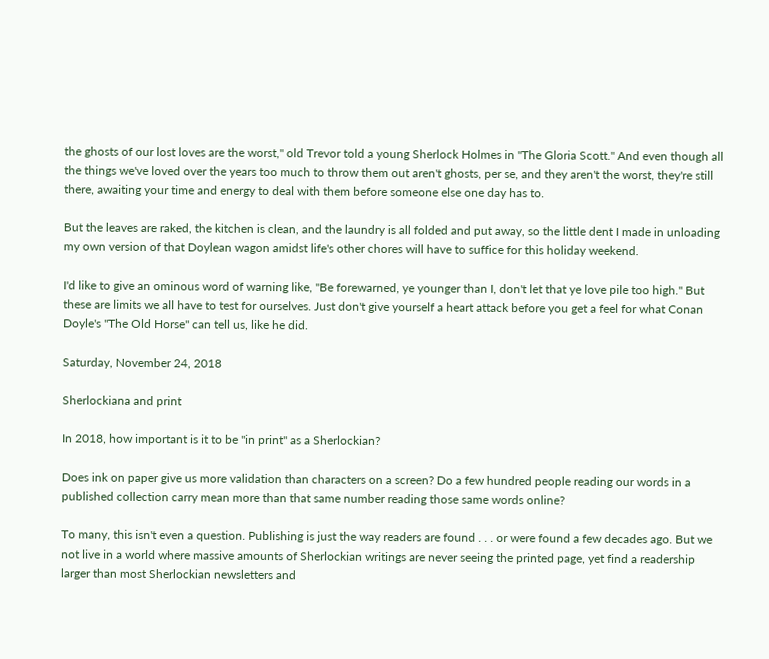the ghosts of our lost loves are the worst," old Trevor told a young Sherlock Holmes in "The Gloria Scott." And even though all the things we've loved over the years too much to throw them out aren't ghosts, per se, and they aren't the worst, they're still there, awaiting your time and energy to deal with them before someone else one day has to.

But the leaves are raked, the kitchen is clean, and the laundry is all folded and put away, so the little dent I made in unloading my own version of that Doylean wagon amidst life's other chores will have to suffice for this holiday weekend.

I'd like to give an ominous word of warning like, "Be forewarned, ye younger than I, don't let that ye love pile too high." But these are limits we all have to test for ourselves. Just don't give yourself a heart attack before you get a feel for what Conan Doyle's "The Old Horse" can tell us, like he did.

Saturday, November 24, 2018

Sherlockiana and print

In 2018, how important is it to be "in print" as a Sherlockian?

Does ink on paper give us more validation than characters on a screen? Do a few hundred people reading our words in a published collection carry mean more than that same number reading those same words online?

To many, this isn't even a question. Publishing is just the way readers are found . . . or were found a few decades ago. But we not live in a world where massive amounts of Sherlockian writings are never seeing the printed page, yet find a readership larger than most Sherlockian newsletters and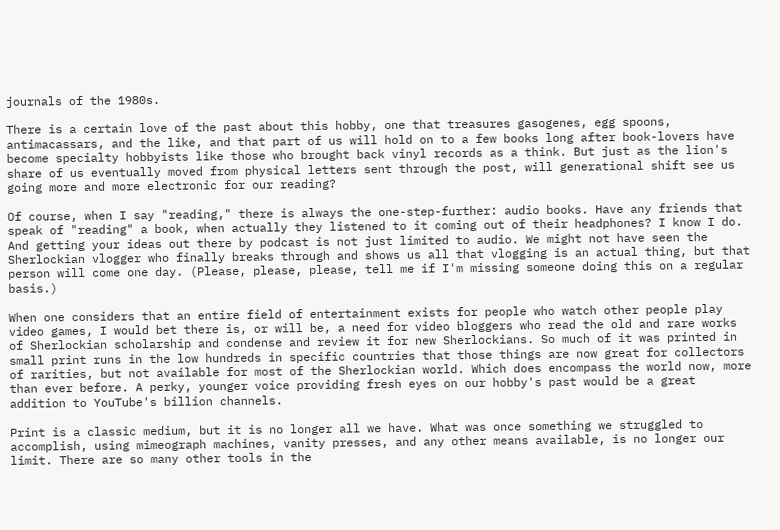journals of the 1980s.

There is a certain love of the past about this hobby, one that treasures gasogenes, egg spoons, antimacassars, and the like, and that part of us will hold on to a few books long after book-lovers have become specialty hobbyists like those who brought back vinyl records as a think. But just as the lion's share of us eventually moved from physical letters sent through the post, will generational shift see us going more and more electronic for our reading?

Of course, when I say "reading," there is always the one-step-further: audio books. Have any friends that speak of "reading" a book, when actually they listened to it coming out of their headphones? I know I do. And getting your ideas out there by podcast is not just limited to audio. We might not have seen the Sherlockian vlogger who finally breaks through and shows us all that vlogging is an actual thing, but that person will come one day. (Please, please, please, tell me if I'm missing someone doing this on a regular basis.)

When one considers that an entire field of entertainment exists for people who watch other people play video games, I would bet there is, or will be, a need for video bloggers who read the old and rare works of Sherlockian scholarship and condense and review it for new Sherlockians. So much of it was printed in small print runs in the low hundreds in specific countries that those things are now great for collectors of rarities, but not available for most of the Sherlockian world. Which does encompass the world now, more than ever before. A perky, younger voice providing fresh eyes on our hobby's past would be a great addition to YouTube's billion channels.

Print is a classic medium, but it is no longer all we have. What was once something we struggled to accomplish, using mimeograph machines, vanity presses, and any other means available, is no longer our limit. There are so many other tools in the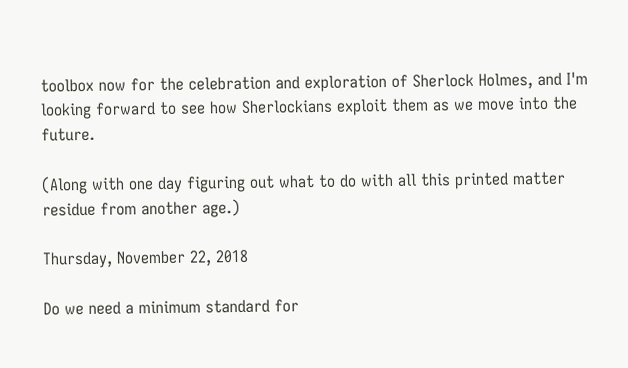toolbox now for the celebration and exploration of Sherlock Holmes, and I'm looking forward to see how Sherlockians exploit them as we move into the future.

(Along with one day figuring out what to do with all this printed matter residue from another age.)

Thursday, November 22, 2018

Do we need a minimum standard for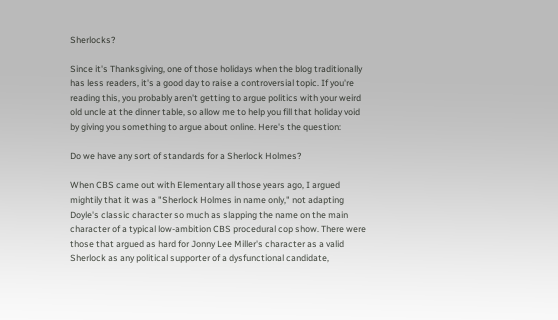Sherlocks?

Since it's Thanksgiving, one of those holidays when the blog traditionally has less readers, it's a good day to raise a controversial topic. If you're reading this, you probably aren't getting to argue politics with your weird old uncle at the dinner table, so allow me to help you fill that holiday void by giving you something to argue about online. Here's the question:

Do we have any sort of standards for a Sherlock Holmes?

When CBS came out with Elementary all those years ago, I argued mightily that it was a "Sherlock Holmes in name only," not adapting Doyle's classic character so much as slapping the name on the main character of a typical low-ambition CBS procedural cop show. There were those that argued as hard for Jonny Lee Miller's character as a valid Sherlock as any political supporter of a dysfunctional candidate,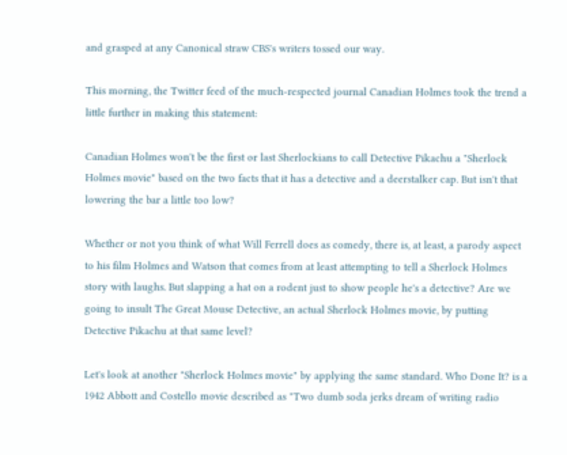and grasped at any Canonical straw CBS's writers tossed our way.

This morning, the Twitter feed of the much-respected journal Canadian Holmes took the trend a little further in making this statement:

Canadian Holmes won't be the first or last Sherlockians to call Detective Pikachu a "Sherlock Holmes movie" based on the two facts that it has a detective and a deerstalker cap. But isn't that lowering the bar a little too low?

Whether or not you think of what Will Ferrell does as comedy, there is, at least, a parody aspect to his film Holmes and Watson that comes from at least attempting to tell a Sherlock Holmes story with laughs. But slapping a hat on a rodent just to show people he's a detective? Are we going to insult The Great Mouse Detective, an actual Sherlock Holmes movie, by putting Detective Pikachu at that same level?

Let's look at another "Sherlock Holmes movie" by applying the same standard. Who Done It? is a 1942 Abbott and Costello movie described as "Two dumb soda jerks dream of writing radio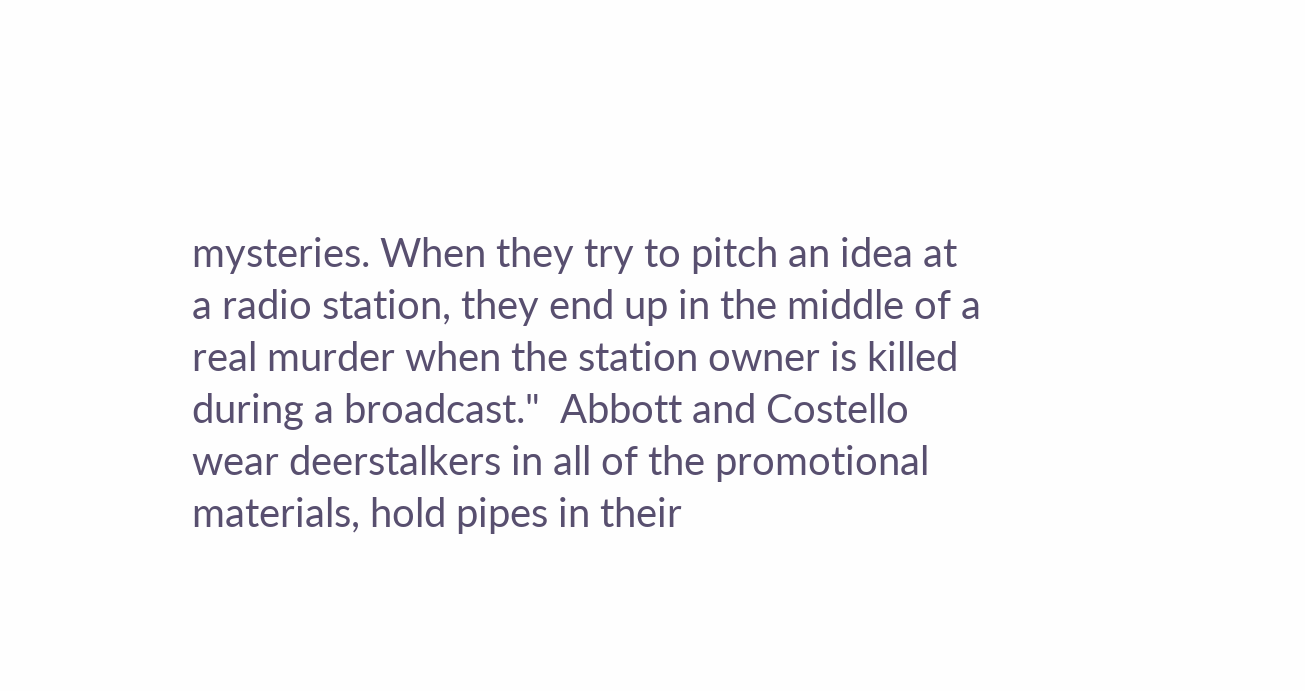mysteries. When they try to pitch an idea at a radio station, they end up in the middle of a real murder when the station owner is killed during a broadcast."  Abbott and Costello wear deerstalkers in all of the promotional materials, hold pipes in their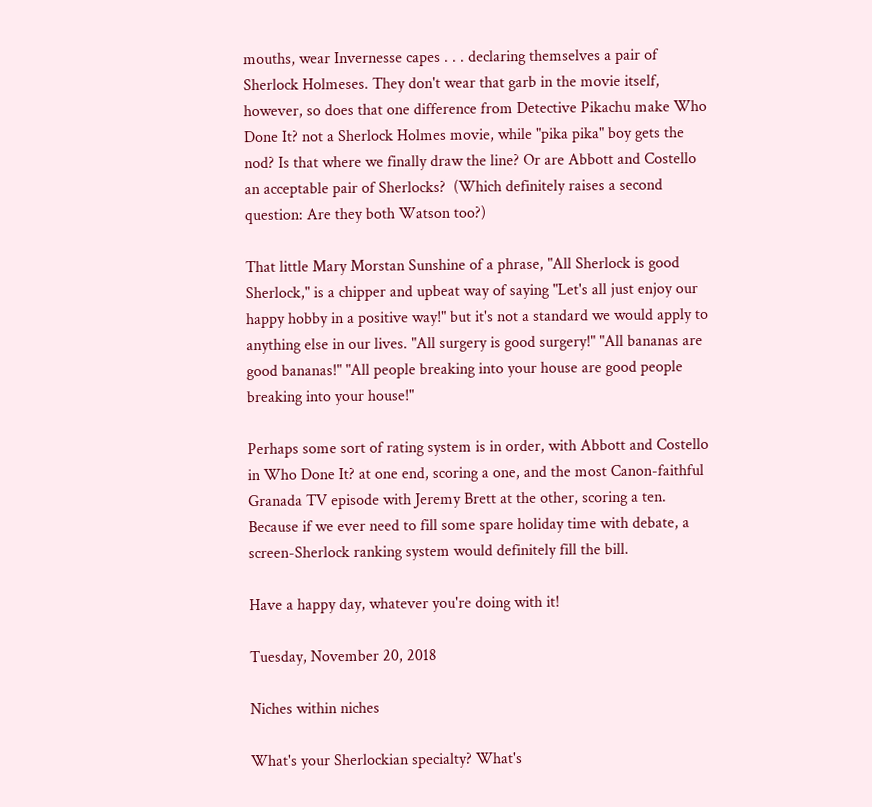mouths, wear Invernesse capes . . . declaring themselves a pair of Sherlock Holmeses. They don't wear that garb in the movie itself, however, so does that one difference from Detective Pikachu make Who Done It? not a Sherlock Holmes movie, while "pika pika" boy gets the nod? Is that where we finally draw the line? Or are Abbott and Costello an acceptable pair of Sherlocks?  (Which definitely raises a second question: Are they both Watson too?)

That little Mary Morstan Sunshine of a phrase, "All Sherlock is good Sherlock," is a chipper and upbeat way of saying "Let's all just enjoy our happy hobby in a positive way!" but it's not a standard we would apply to anything else in our lives. "All surgery is good surgery!" "All bananas are good bananas!" "All people breaking into your house are good people breaking into your house!"

Perhaps some sort of rating system is in order, with Abbott and Costello in Who Done It? at one end, scoring a one, and the most Canon-faithful Granada TV episode with Jeremy Brett at the other, scoring a ten. Because if we ever need to fill some spare holiday time with debate, a screen-Sherlock ranking system would definitely fill the bill.

Have a happy day, whatever you're doing with it!

Tuesday, November 20, 2018

Niches within niches

What's your Sherlockian specialty? What's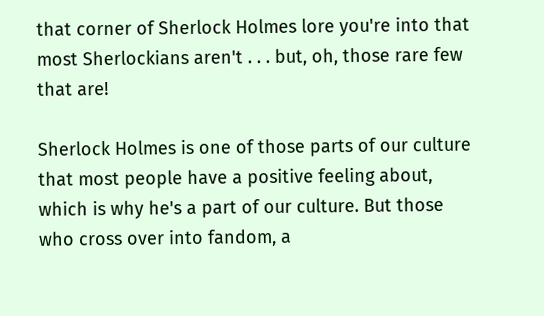that corner of Sherlock Holmes lore you're into that most Sherlockians aren't . . . but, oh, those rare few that are!

Sherlock Holmes is one of those parts of our culture that most people have a positive feeling about, which is why he's a part of our culture. But those who cross over into fandom, a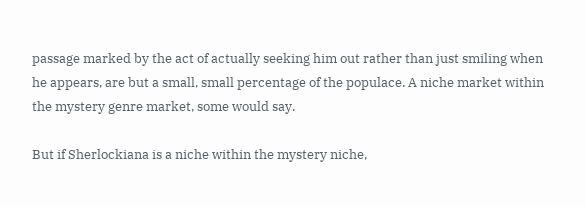passage marked by the act of actually seeking him out rather than just smiling when he appears, are but a small, small percentage of the populace. A niche market within the mystery genre market, some would say.

But if Sherlockiana is a niche within the mystery niche,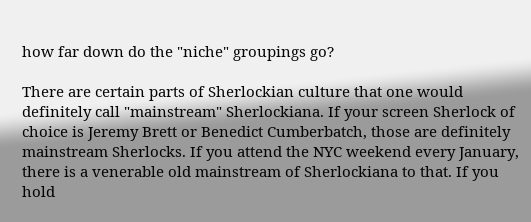how far down do the "niche" groupings go?

There are certain parts of Sherlockian culture that one would definitely call "mainstream" Sherlockiana. If your screen Sherlock of choice is Jeremy Brett or Benedict Cumberbatch, those are definitely mainstream Sherlocks. If you attend the NYC weekend every January, there is a venerable old mainstream of Sherlockiana to that. If you hold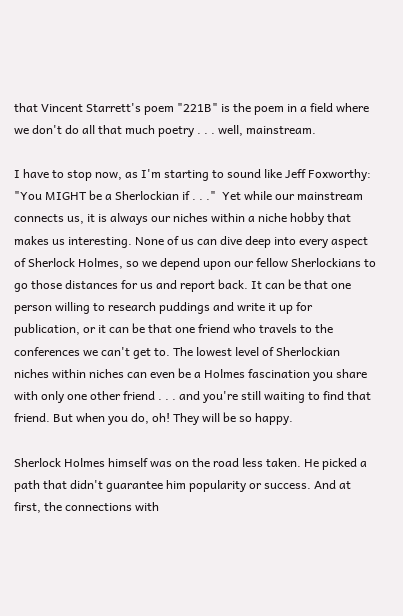that Vincent Starrett's poem "221B" is the poem in a field where we don't do all that much poetry . . . well, mainstream.

I have to stop now, as I'm starting to sound like Jeff Foxworthy: "You MIGHT be a Sherlockian if . . ."  Yet while our mainstream connects us, it is always our niches within a niche hobby that makes us interesting. None of us can dive deep into every aspect of Sherlock Holmes, so we depend upon our fellow Sherlockians to go those distances for us and report back. It can be that one person willing to research puddings and write it up for publication, or it can be that one friend who travels to the conferences we can't get to. The lowest level of Sherlockian niches within niches can even be a Holmes fascination you share with only one other friend . . . and you're still waiting to find that friend. But when you do, oh! They will be so happy.

Sherlock Holmes himself was on the road less taken. He picked a path that didn't guarantee him popularity or success. And at first, the connections with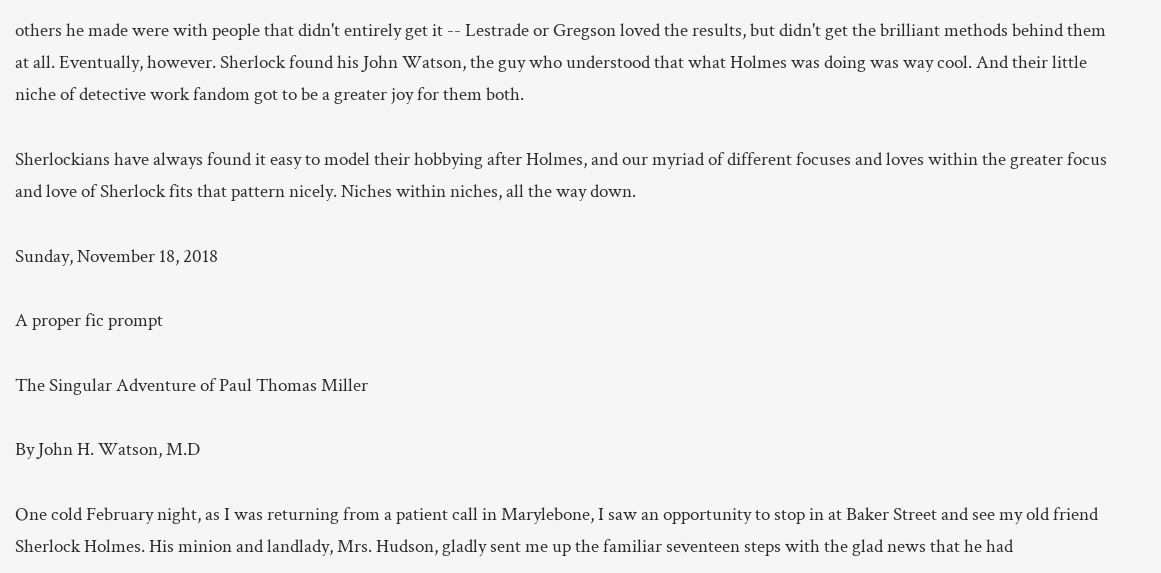others he made were with people that didn't entirely get it -- Lestrade or Gregson loved the results, but didn't get the brilliant methods behind them at all. Eventually, however. Sherlock found his John Watson, the guy who understood that what Holmes was doing was way cool. And their little niche of detective work fandom got to be a greater joy for them both.

Sherlockians have always found it easy to model their hobbying after Holmes, and our myriad of different focuses and loves within the greater focus and love of Sherlock fits that pattern nicely. Niches within niches, all the way down.

Sunday, November 18, 2018

A proper fic prompt

The Singular Adventure of Paul Thomas Miller

By John H. Watson, M.D

One cold February night, as I was returning from a patient call in Marylebone, I saw an opportunity to stop in at Baker Street and see my old friend Sherlock Holmes. His minion and landlady, Mrs. Hudson, gladly sent me up the familiar seventeen steps with the glad news that he had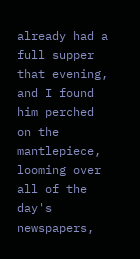already had a full supper that evening, and I found him perched on the mantlepiece, looming over all of the day's newspapers,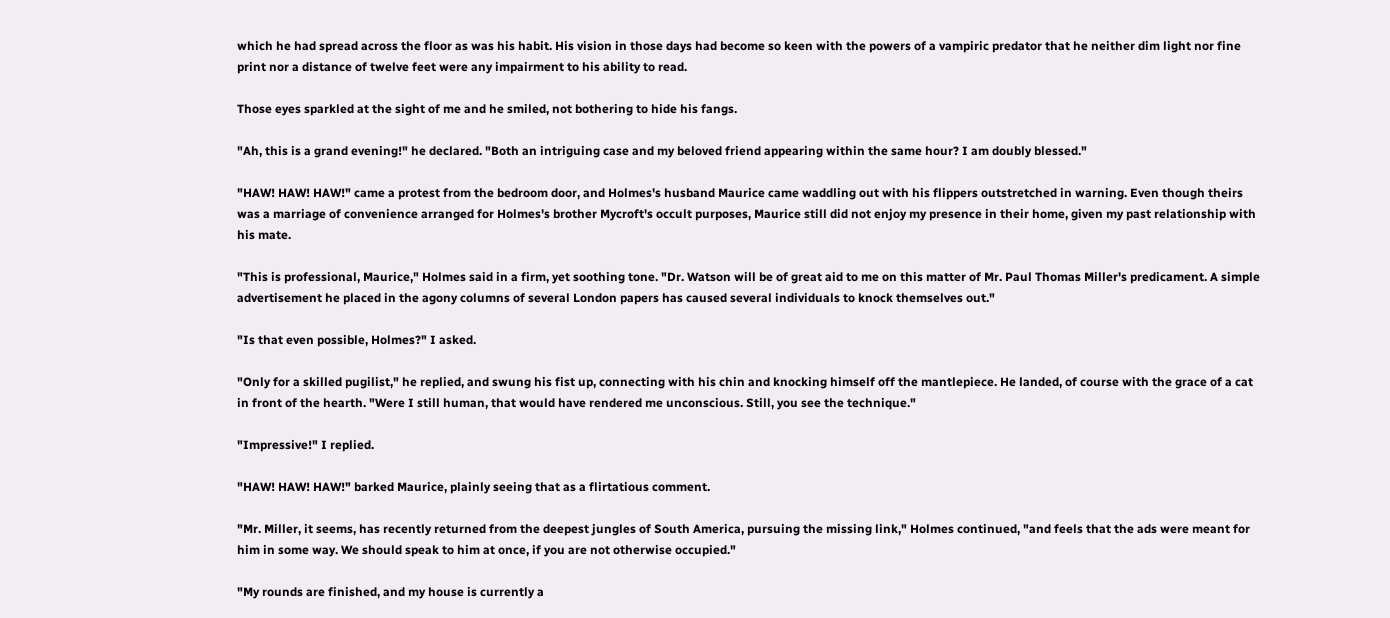which he had spread across the floor as was his habit. His vision in those days had become so keen with the powers of a vampiric predator that he neither dim light nor fine print nor a distance of twelve feet were any impairment to his ability to read.

Those eyes sparkled at the sight of me and he smiled, not bothering to hide his fangs.

"Ah, this is a grand evening!" he declared. "Both an intriguing case and my beloved friend appearing within the same hour? I am doubly blessed."

"HAW! HAW! HAW!" came a protest from the bedroom door, and Holmes's husband Maurice came waddling out with his flippers outstretched in warning. Even though theirs was a marriage of convenience arranged for Holmes's brother Mycroft's occult purposes, Maurice still did not enjoy my presence in their home, given my past relationship with his mate.

"This is professional, Maurice," Holmes said in a firm, yet soothing tone. "Dr. Watson will be of great aid to me on this matter of Mr. Paul Thomas Miller's predicament. A simple advertisement he placed in the agony columns of several London papers has caused several individuals to knock themselves out."

"Is that even possible, Holmes?" I asked.

"Only for a skilled pugilist," he replied, and swung his fist up, connecting with his chin and knocking himself off the mantlepiece. He landed, of course with the grace of a cat in front of the hearth. "Were I still human, that would have rendered me unconscious. Still, you see the technique."

"Impressive!" I replied.

"HAW! HAW! HAW!" barked Maurice, plainly seeing that as a flirtatious comment.

"Mr. Miller, it seems, has recently returned from the deepest jungles of South America, pursuing the missing link," Holmes continued, "and feels that the ads were meant for him in some way. We should speak to him at once, if you are not otherwise occupied."

"My rounds are finished, and my house is currently a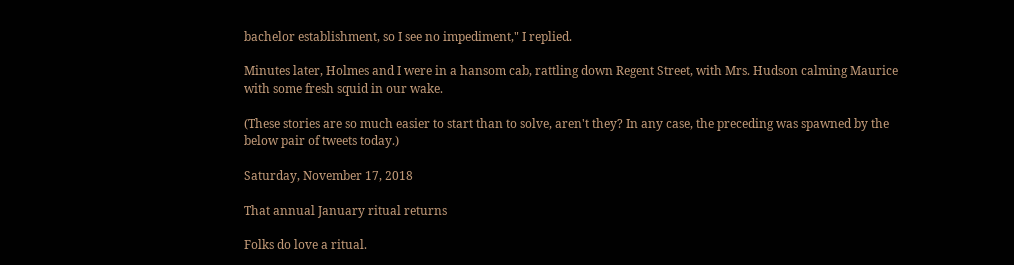bachelor establishment, so I see no impediment," I replied.

Minutes later, Holmes and I were in a hansom cab, rattling down Regent Street, with Mrs. Hudson calming Maurice with some fresh squid in our wake.

(These stories are so much easier to start than to solve, aren't they? In any case, the preceding was spawned by the below pair of tweets today.)

Saturday, November 17, 2018

That annual January ritual returns

Folks do love a ritual.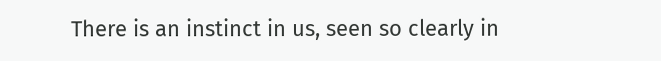There is an instinct in us, seen so clearly in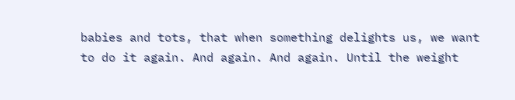babies and tots, that when something delights us, we want to do it again. And again. And again. Until the weight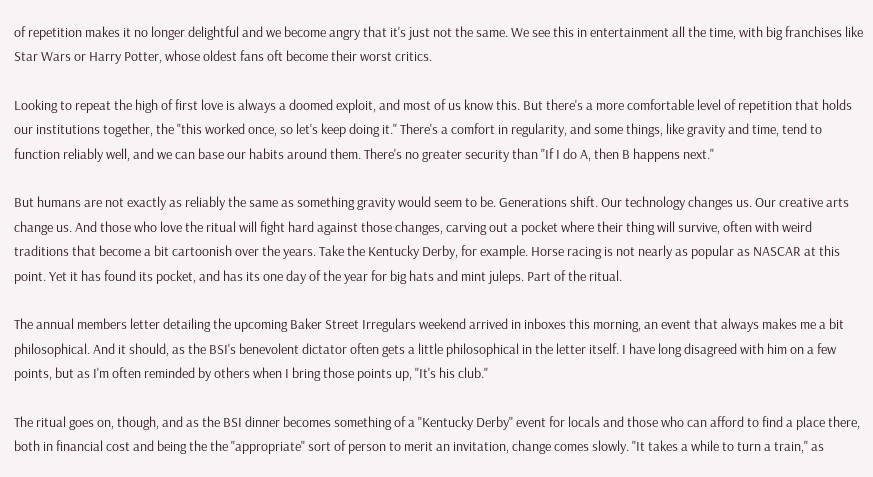of repetition makes it no longer delightful and we become angry that it's just not the same. We see this in entertainment all the time, with big franchises like Star Wars or Harry Potter, whose oldest fans oft become their worst critics.

Looking to repeat the high of first love is always a doomed exploit, and most of us know this. But there's a more comfortable level of repetition that holds our institutions together, the "this worked once, so let's keep doing it." There's a comfort in regularity, and some things, like gravity and time, tend to function reliably well, and we can base our habits around them. There's no greater security than "If I do A, then B happens next."

But humans are not exactly as reliably the same as something gravity would seem to be. Generations shift. Our technology changes us. Our creative arts change us. And those who love the ritual will fight hard against those changes, carving out a pocket where their thing will survive, often with weird traditions that become a bit cartoonish over the years. Take the Kentucky Derby, for example. Horse racing is not nearly as popular as NASCAR at this point. Yet it has found its pocket, and has its one day of the year for big hats and mint juleps. Part of the ritual.

The annual members letter detailing the upcoming Baker Street Irregulars weekend arrived in inboxes this morning, an event that always makes me a bit philosophical. And it should, as the BSI's benevolent dictator often gets a little philosophical in the letter itself. I have long disagreed with him on a few points, but as I'm often reminded by others when I bring those points up, "It's his club."

The ritual goes on, though, and as the BSI dinner becomes something of a "Kentucky Derby" event for locals and those who can afford to find a place there, both in financial cost and being the the "appropriate" sort of person to merit an invitation, change comes slowly. "It takes a while to turn a train," as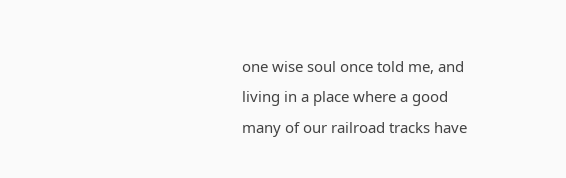one wise soul once told me, and living in a place where a good many of our railroad tracks have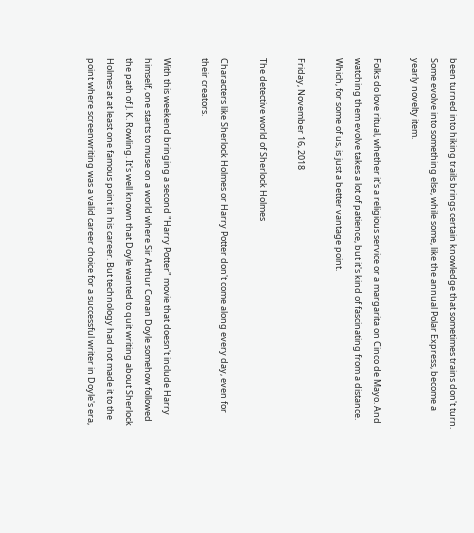been turned into hiking trails brings certain knowledge that sometimes trains don't turn. Some evolve into something else, while some, like the annual Polar Express, become a yearly novelty item.

Folks do love ritual, whether it's a religious service or a margarita on Cinco de Mayo. And watching them evolve takes a lot of patience, but it's kind of fascinating from a distance. Which, for some of us, is just a better vantage point.

Friday, November 16, 2018

The detective world of Sherlock Holmes

Characters like Sherlock Holmes or Harry Potter don't come along every day, even for their creators.

With this weekend bringing a second "Harry Potter" movie that doesn't include Harry himself, one starts to muse on a world where Sir Arthur Conan Doyle somehow followed the path of J. K. Rowling. It's well known that Doyle wanted to quit writing about Sherlock Holmes at at least one famous point in his career. But technology had not made it to the point where screenwriting was a valid career choice for a successful writer in Doyle's era,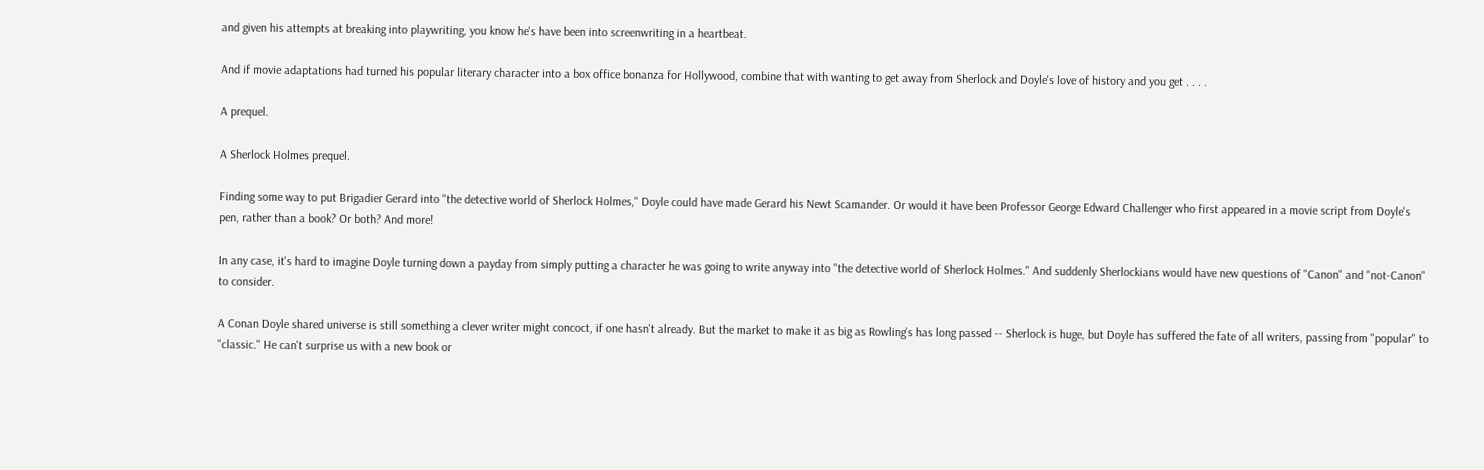and given his attempts at breaking into playwriting, you know he's have been into screenwriting in a heartbeat.

And if movie adaptations had turned his popular literary character into a box office bonanza for Hollywood, combine that with wanting to get away from Sherlock and Doyle's love of history and you get . . . .

A prequel.

A Sherlock Holmes prequel.

Finding some way to put Brigadier Gerard into "the detective world of Sherlock Holmes," Doyle could have made Gerard his Newt Scamander. Or would it have been Professor George Edward Challenger who first appeared in a movie script from Doyle's pen, rather than a book? Or both? And more!

In any case, it's hard to imagine Doyle turning down a payday from simply putting a character he was going to write anyway into "the detective world of Sherlock Holmes." And suddenly Sherlockians would have new questions of "Canon" and "not-Canon" to consider.

A Conan Doyle shared universe is still something a clever writer might concoct, if one hasn't already. But the market to make it as big as Rowling's has long passed -- Sherlock is huge, but Doyle has suffered the fate of all writers, passing from "popular" to "classic." He can't surprise us with a new book or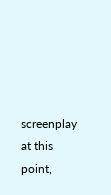screenplay at this point,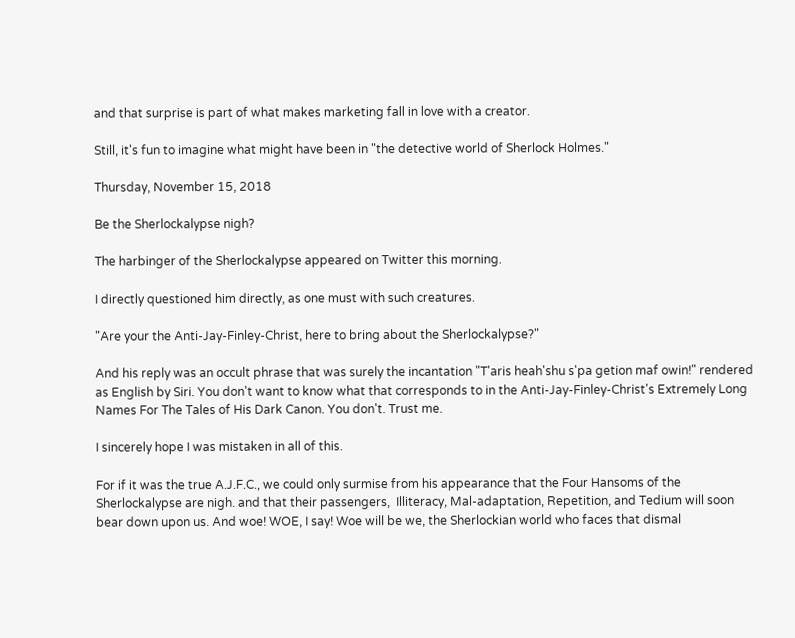and that surprise is part of what makes marketing fall in love with a creator.

Still, it's fun to imagine what might have been in "the detective world of Sherlock Holmes."

Thursday, November 15, 2018

Be the Sherlockalypse nigh?

The harbinger of the Sherlockalypse appeared on Twitter this morning.

I directly questioned him directly, as one must with such creatures.

"Are your the Anti-Jay-Finley-Christ, here to bring about the Sherlockalypse?"

And his reply was an occult phrase that was surely the incantation "T'aris heah'shu s'pa getion maf owin!" rendered as English by Siri. You don't want to know what that corresponds to in the Anti-Jay-Finley-Christ's Extremely Long Names For The Tales of His Dark Canon. You don't. Trust me.

I sincerely hope I was mistaken in all of this.

For if it was the true A.J.F.C., we could only surmise from his appearance that the Four Hansoms of the Sherlockalypse are nigh. and that their passengers,  Illiteracy, Mal-adaptation, Repetition, and Tedium will soon bear down upon us. And woe! WOE, I say! Woe will be we, the Sherlockian world who faces that dismal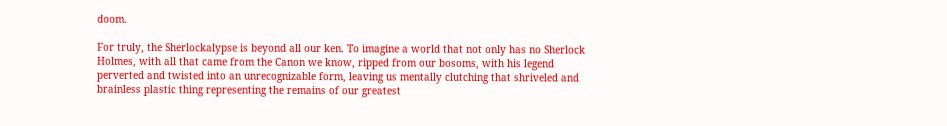doom.

For truly, the Sherlockalypse is beyond all our ken. To imagine a world that not only has no Sherlock Holmes, with all that came from the Canon we know, ripped from our bosoms, with his legend perverted and twisted into an unrecognizable form, leaving us mentally clutching that shriveled and brainless plastic thing representing the remains of our greatest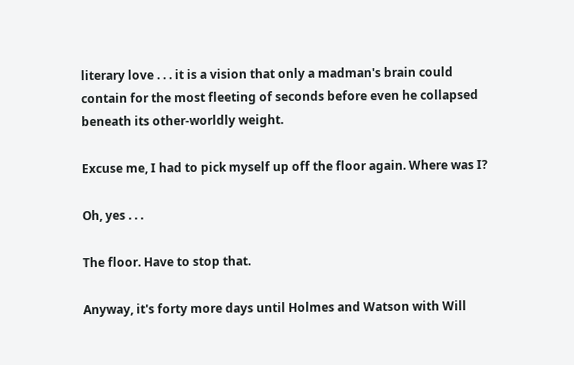literary love . . . it is a vision that only a madman's brain could contain for the most fleeting of seconds before even he collapsed beneath its other-worldly weight.

Excuse me, I had to pick myself up off the floor again. Where was I?

Oh, yes . . .

The floor. Have to stop that.

Anyway, it's forty more days until Holmes and Watson with Will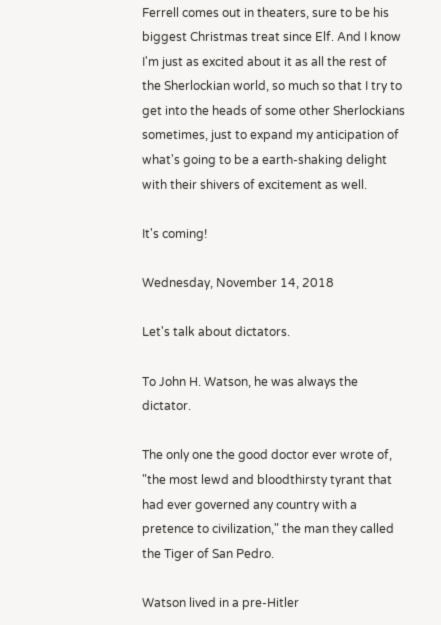Ferrell comes out in theaters, sure to be his biggest Christmas treat since Elf. And I know I'm just as excited about it as all the rest of the Sherlockian world, so much so that I try to get into the heads of some other Sherlockians sometimes, just to expand my anticipation of what's going to be a earth-shaking delight with their shivers of excitement as well.

It's coming!

Wednesday, November 14, 2018

Let's talk about dictators.

To John H. Watson, he was always the dictator.

The only one the good doctor ever wrote of, "the most lewd and bloodthirsty tyrant that had ever governed any country with a pretence to civilization," the man they called the Tiger of San Pedro.

Watson lived in a pre-Hitler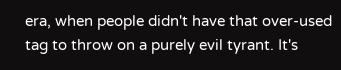era, when people didn't have that over-used tag to throw on a purely evil tyrant. It's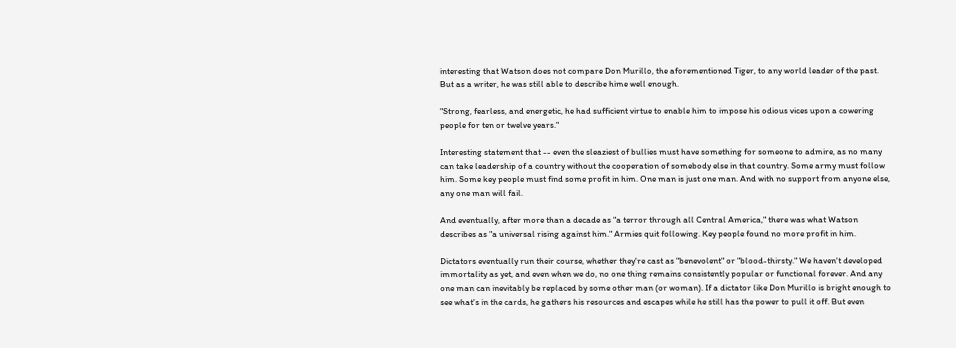interesting that Watson does not compare Don Murillo, the aforementioned Tiger, to any world leader of the past. But as a writer, he was still able to describe hime well enough.

"Strong, fearless, and energetic, he had sufficient virtue to enable him to impose his odious vices upon a cowering people for ten or twelve years."

Interesting statement that -- even the sleaziest of bullies must have something for someone to admire, as no many can take leadership of a country without the cooperation of somebody else in that country. Some army must follow him. Some key people must find some profit in him. One man is just one man. And with no support from anyone else, any one man will fail.

And eventually, after more than a decade as "a terror through all Central America," there was what Watson describes as "a universal rising against him." Armies quit following. Key people found no more profit in him.

Dictators eventually run their course, whether they're cast as "benevolent" or "blood-thirsty." We haven't developed immortality as yet, and even when we do, no one thing remains consistently popular or functional forever. And any one man can inevitably be replaced by some other man (or woman). If a dictator like Don Murillo is bright enough to see what's in the cards, he gathers his resources and escapes while he still has the power to pull it off. But even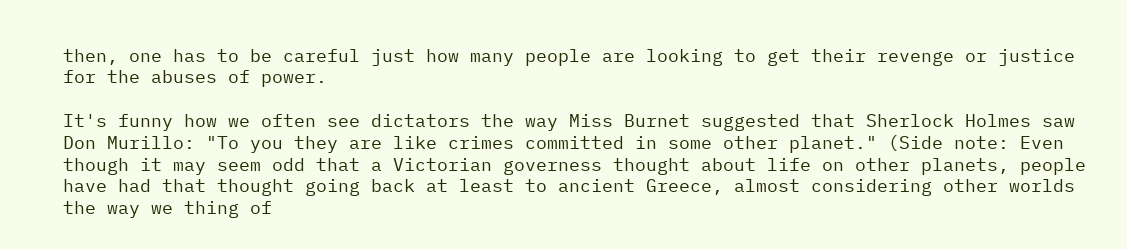then, one has to be careful just how many people are looking to get their revenge or justice for the abuses of power.

It's funny how we often see dictators the way Miss Burnet suggested that Sherlock Holmes saw Don Murillo: "To you they are like crimes committed in some other planet." (Side note: Even though it may seem odd that a Victorian governess thought about life on other planets, people have had that thought going back at least to ancient Greece, almost considering other worlds the way we thing of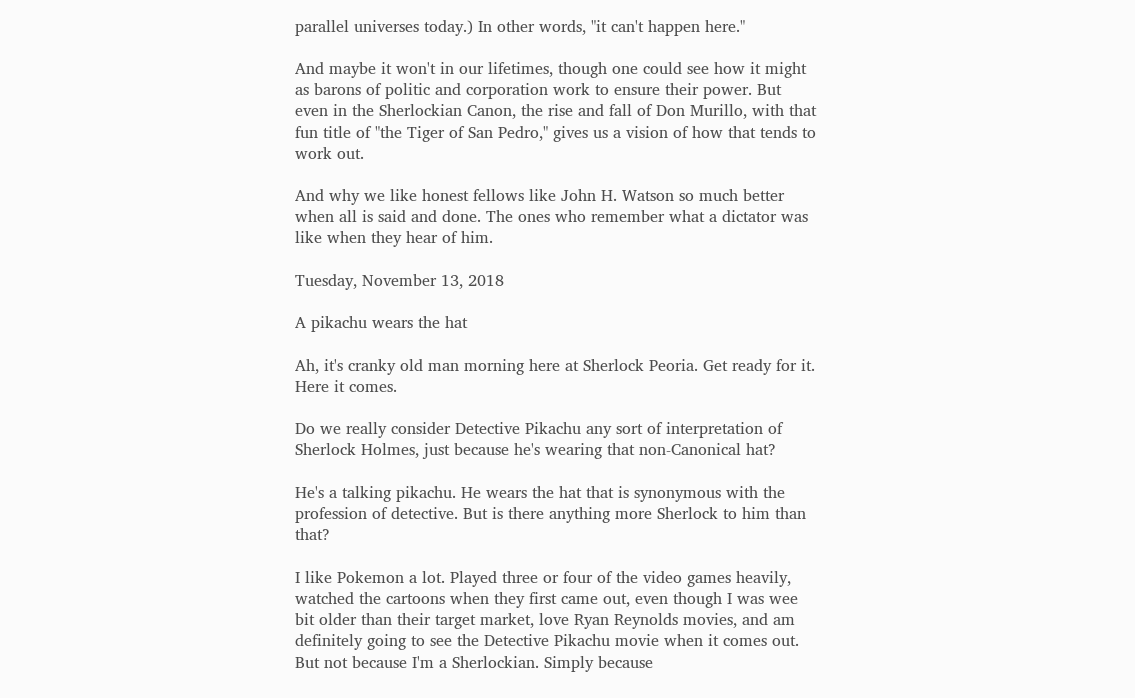parallel universes today.) In other words, "it can't happen here."

And maybe it won't in our lifetimes, though one could see how it might as barons of politic and corporation work to ensure their power. But even in the Sherlockian Canon, the rise and fall of Don Murillo, with that fun title of "the Tiger of San Pedro," gives us a vision of how that tends to work out.

And why we like honest fellows like John H. Watson so much better when all is said and done. The ones who remember what a dictator was like when they hear of him.

Tuesday, November 13, 2018

A pikachu wears the hat

Ah, it's cranky old man morning here at Sherlock Peoria. Get ready for it. Here it comes.

Do we really consider Detective Pikachu any sort of interpretation of Sherlock Holmes, just because he's wearing that non-Canonical hat?

He's a talking pikachu. He wears the hat that is synonymous with the profession of detective. But is there anything more Sherlock to him than that?

I like Pokemon a lot. Played three or four of the video games heavily, watched the cartoons when they first came out, even though I was wee bit older than their target market, love Ryan Reynolds movies, and am definitely going to see the Detective Pikachu movie when it comes out. But not because I'm a Sherlockian. Simply because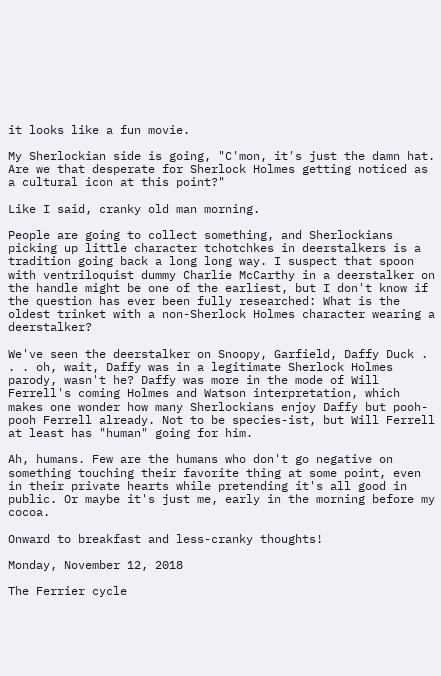it looks like a fun movie.

My Sherlockian side is going, "C'mon, it's just the damn hat. Are we that desperate for Sherlock Holmes getting noticed as a cultural icon at this point?"

Like I said, cranky old man morning.

People are going to collect something, and Sherlockians picking up little character tchotchkes in deerstalkers is a tradition going back a long long way. I suspect that spoon with ventriloquist dummy Charlie McCarthy in a deerstalker on the handle might be one of the earliest, but I don't know if the question has ever been fully researched: What is the oldest trinket with a non-Sherlock Holmes character wearing a deerstalker?

We've seen the deerstalker on Snoopy, Garfield, Daffy Duck . . . oh, wait, Daffy was in a legitimate Sherlock Holmes parody, wasn't he? Daffy was more in the mode of Will Ferrell's coming Holmes and Watson interpretation, which makes one wonder how many Sherlockians enjoy Daffy but pooh-pooh Ferrell already. Not to be species-ist, but Will Ferrell at least has "human" going for him.

Ah, humans. Few are the humans who don't go negative on something touching their favorite thing at some point, even in their private hearts while pretending it's all good in public. Or maybe it's just me, early in the morning before my cocoa.

Onward to breakfast and less-cranky thoughts!

Monday, November 12, 2018

The Ferrier cycle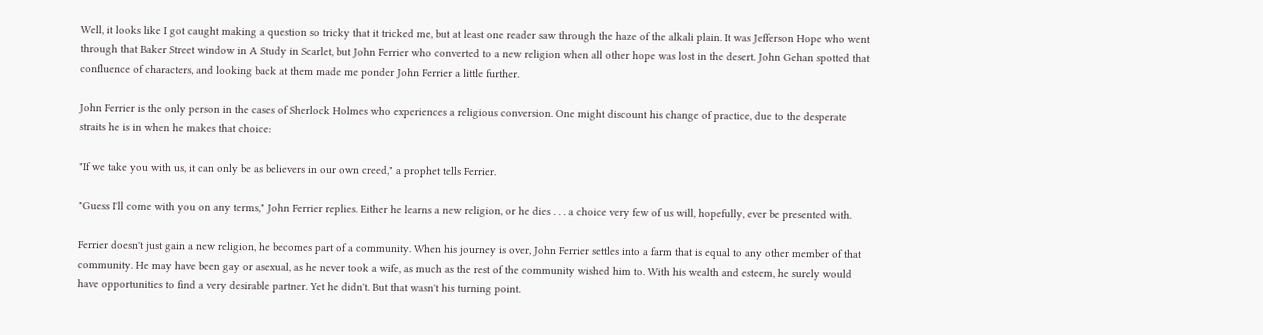Well, it looks like I got caught making a question so tricky that it tricked me, but at least one reader saw through the haze of the alkali plain. It was Jefferson Hope who went through that Baker Street window in A Study in Scarlet, but John Ferrier who converted to a new religion when all other hope was lost in the desert. John Gehan spotted that confluence of characters, and looking back at them made me ponder John Ferrier a little further.

John Ferrier is the only person in the cases of Sherlock Holmes who experiences a religious conversion. One might discount his change of practice, due to the desperate straits he is in when he makes that choice:

"If we take you with us, it can only be as believers in our own creed," a prophet tells Ferrier.

"Guess I'll come with you on any terms," John Ferrier replies. Either he learns a new religion, or he dies . . . a choice very few of us will, hopefully, ever be presented with.

Ferrier doesn't just gain a new religion, he becomes part of a community. When his journey is over, John Ferrier settles into a farm that is equal to any other member of that community. He may have been gay or asexual, as he never took a wife, as much as the rest of the community wished him to. With his wealth and esteem, he surely would have opportunities to find a very desirable partner. Yet he didn't. But that wasn't his turning point.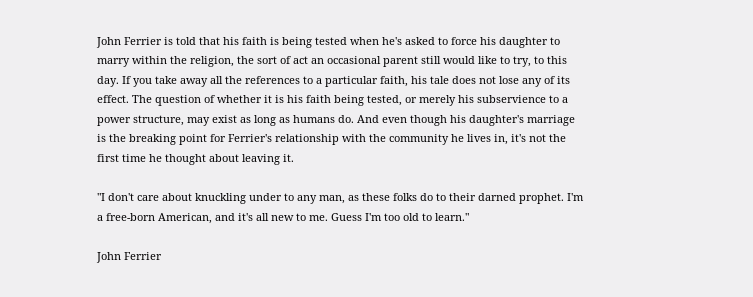John Ferrier is told that his faith is being tested when he's asked to force his daughter to marry within the religion, the sort of act an occasional parent still would like to try, to this day. If you take away all the references to a particular faith, his tale does not lose any of its effect. The question of whether it is his faith being tested, or merely his subservience to a power structure, may exist as long as humans do. And even though his daughter's marriage is the breaking point for Ferrier's relationship with the community he lives in, it's not the first time he thought about leaving it.

"I don't care about knuckling under to any man, as these folks do to their darned prophet. I'm a free-born American, and it's all new to me. Guess I'm too old to learn."

John Ferrier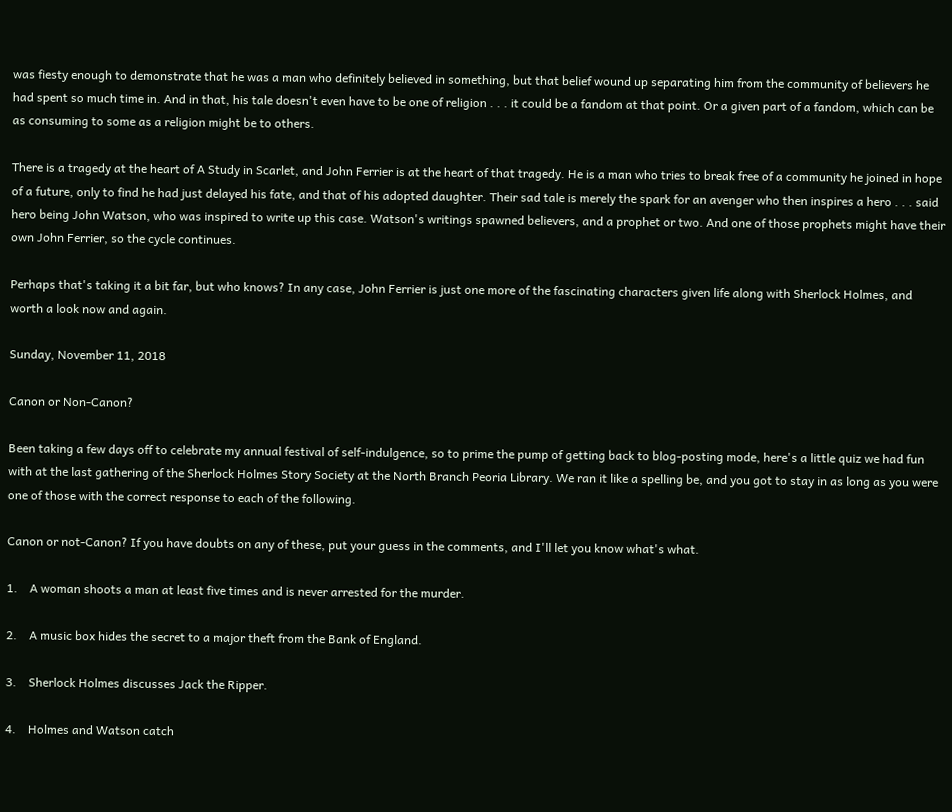was fiesty enough to demonstrate that he was a man who definitely believed in something, but that belief wound up separating him from the community of believers he had spent so much time in. And in that, his tale doesn't even have to be one of religion . . . it could be a fandom at that point. Or a given part of a fandom, which can be as consuming to some as a religion might be to others.

There is a tragedy at the heart of A Study in Scarlet, and John Ferrier is at the heart of that tragedy. He is a man who tries to break free of a community he joined in hope of a future, only to find he had just delayed his fate, and that of his adopted daughter. Their sad tale is merely the spark for an avenger who then inspires a hero . . . said hero being John Watson, who was inspired to write up this case. Watson's writings spawned believers, and a prophet or two. And one of those prophets might have their own John Ferrier, so the cycle continues.

Perhaps that's taking it a bit far, but who knows? In any case, John Ferrier is just one more of the fascinating characters given life along with Sherlock Holmes, and worth a look now and again.

Sunday, November 11, 2018

Canon or Non-Canon?

Been taking a few days off to celebrate my annual festival of self-indulgence, so to prime the pump of getting back to blog-posting mode, here's a little quiz we had fun with at the last gathering of the Sherlock Holmes Story Society at the North Branch Peoria Library. We ran it like a spelling be, and you got to stay in as long as you were one of those with the correct response to each of the following.

Canon or not-Canon? If you have doubts on any of these, put your guess in the comments, and I'll let you know what's what.

1.    A woman shoots a man at least five times and is never arrested for the murder.

2.    A music box hides the secret to a major theft from the Bank of England.

3.    Sherlock Holmes discusses Jack the Ripper.

4.    Holmes and Watson catch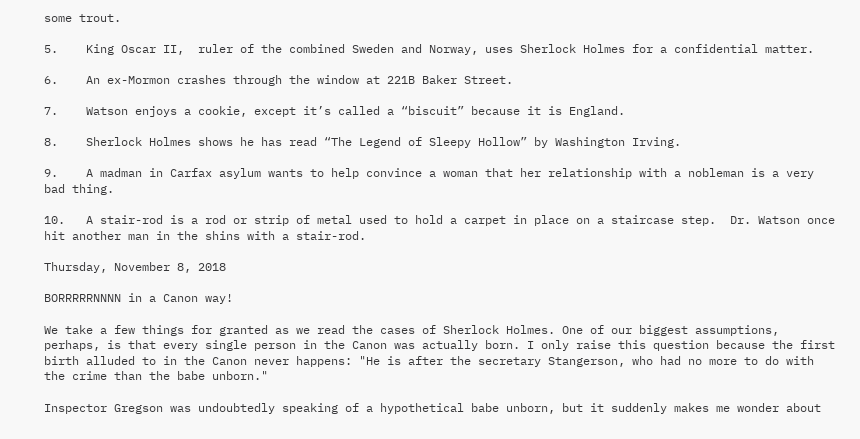some trout.

5.    King Oscar II,  ruler of the combined Sweden and Norway, uses Sherlock Holmes for a confidential matter.

6.    An ex-Mormon crashes through the window at 221B Baker Street.

7.    Watson enjoys a cookie, except it’s called a “biscuit” because it is England.

8.    Sherlock Holmes shows he has read “The Legend of Sleepy Hollow” by Washington Irving.

9.    A madman in Carfax asylum wants to help convince a woman that her relationship with a nobleman is a very bad thing.

10.   A stair-rod is a rod or strip of metal used to hold a carpet in place on a staircase step.  Dr. Watson once hit another man in the shins with a stair-rod.

Thursday, November 8, 2018

BORRRRRNNNN in a Canon way!

We take a few things for granted as we read the cases of Sherlock Holmes. One of our biggest assumptions, perhaps, is that every single person in the Canon was actually born. I only raise this question because the first birth alluded to in the Canon never happens: "He is after the secretary Stangerson, who had no more to do with the crime than the babe unborn."

Inspector Gregson was undoubtedly speaking of a hypothetical babe unborn, but it suddenly makes me wonder about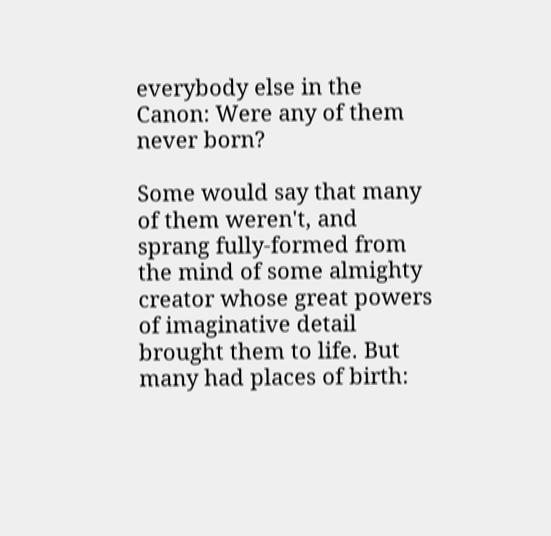everybody else in the Canon: Were any of them never born?

Some would say that many of them weren't, and sprang fully-formed from the mind of some almighty creator whose great powers of imaginative detail brought them to life. But many had places of birth: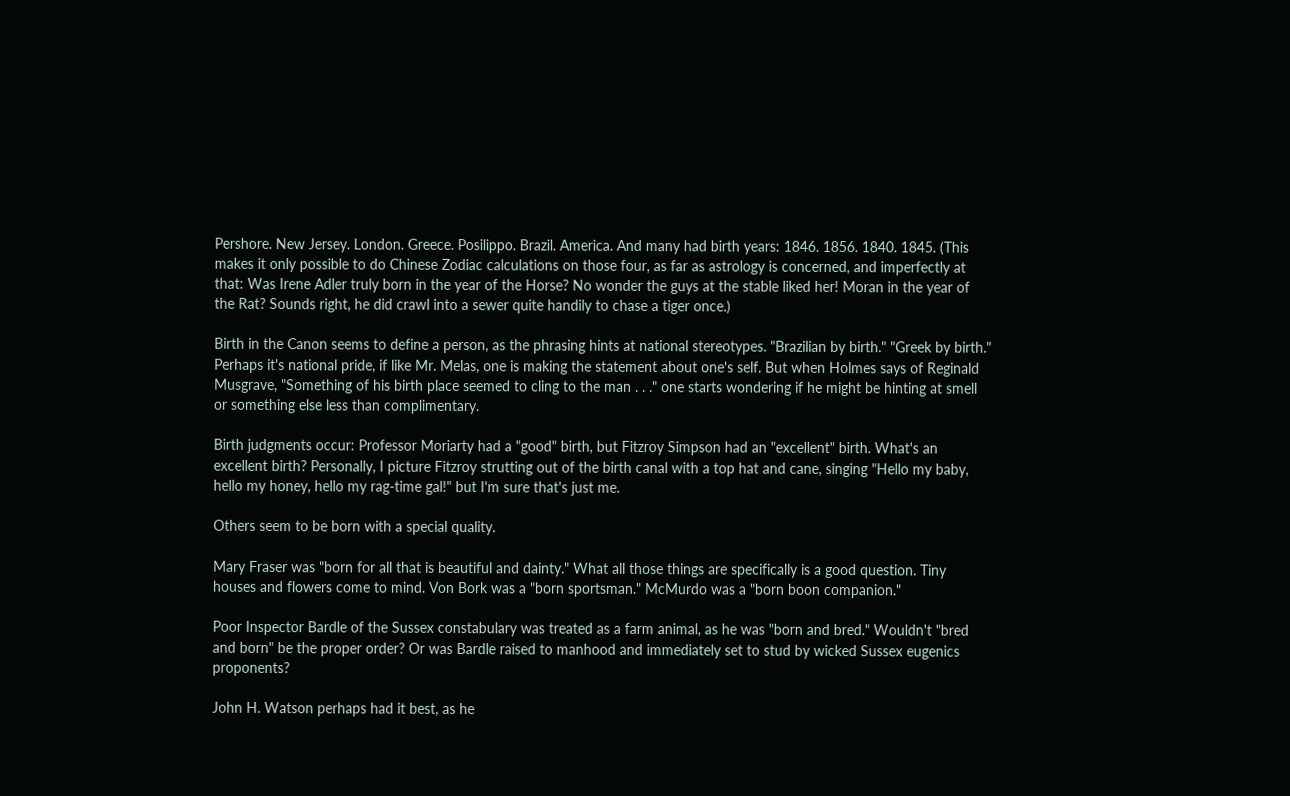Pershore. New Jersey. London. Greece. Posilippo. Brazil. America. And many had birth years: 1846. 1856. 1840. 1845. (This makes it only possible to do Chinese Zodiac calculations on those four, as far as astrology is concerned, and imperfectly at that: Was Irene Adler truly born in the year of the Horse? No wonder the guys at the stable liked her! Moran in the year of the Rat? Sounds right, he did crawl into a sewer quite handily to chase a tiger once.)

Birth in the Canon seems to define a person, as the phrasing hints at national stereotypes. "Brazilian by birth." "Greek by birth." Perhaps it's national pride, if like Mr. Melas, one is making the statement about one's self. But when Holmes says of Reginald Musgrave, "Something of his birth place seemed to cling to the man . . ." one starts wondering if he might be hinting at smell or something else less than complimentary.

Birth judgments occur: Professor Moriarty had a "good" birth, but Fitzroy Simpson had an "excellent" birth. What's an excellent birth? Personally, I picture Fitzroy strutting out of the birth canal with a top hat and cane, singing "Hello my baby, hello my honey, hello my rag-time gal!" but I'm sure that's just me.

Others seem to be born with a special quality.

Mary Fraser was "born for all that is beautiful and dainty." What all those things are specifically is a good question. Tiny houses and flowers come to mind. Von Bork was a "born sportsman." McMurdo was a "born boon companion."

Poor Inspector Bardle of the Sussex constabulary was treated as a farm animal, as he was "born and bred." Wouldn't "bred and born" be the proper order? Or was Bardle raised to manhood and immediately set to stud by wicked Sussex eugenics proponents?

John H. Watson perhaps had it best, as he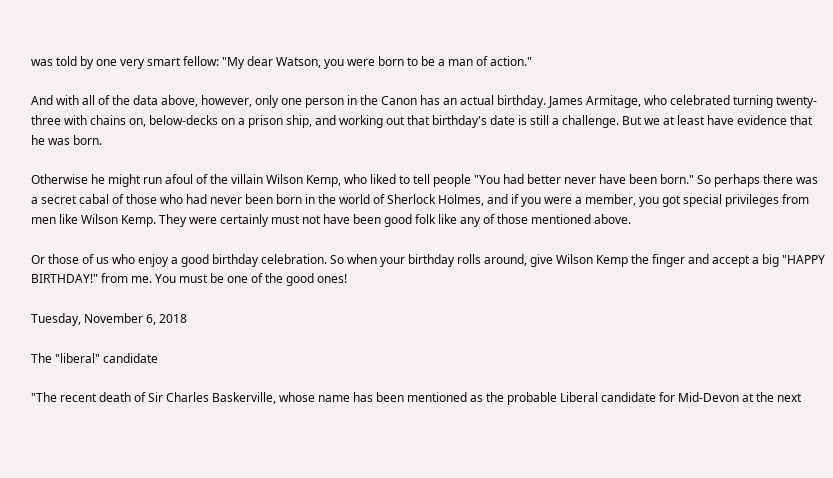was told by one very smart fellow: "My dear Watson, you were born to be a man of action."

And with all of the data above, however, only one person in the Canon has an actual birthday. James Armitage, who celebrated turning twenty-three with chains on, below-decks on a prison ship, and working out that birthday's date is still a challenge. But we at least have evidence that he was born.

Otherwise he might run afoul of the villain Wilson Kemp, who liked to tell people "You had better never have been born." So perhaps there was a secret cabal of those who had never been born in the world of Sherlock Holmes, and if you were a member, you got special privileges from men like Wilson Kemp. They were certainly must not have been good folk like any of those mentioned above.

Or those of us who enjoy a good birthday celebration. So when your birthday rolls around, give Wilson Kemp the finger and accept a big "HAPPY BIRTHDAY!" from me. You must be one of the good ones!

Tuesday, November 6, 2018

The "liberal" candidate

"The recent death of Sir Charles Baskerville, whose name has been mentioned as the probable Liberal candidate for Mid-Devon at the next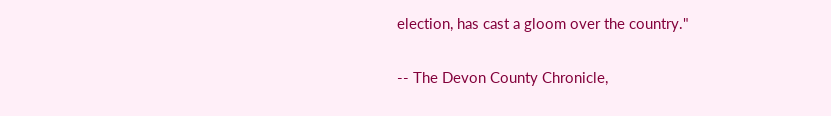election, has cast a gloom over the country."

-- The Devon County Chronicle,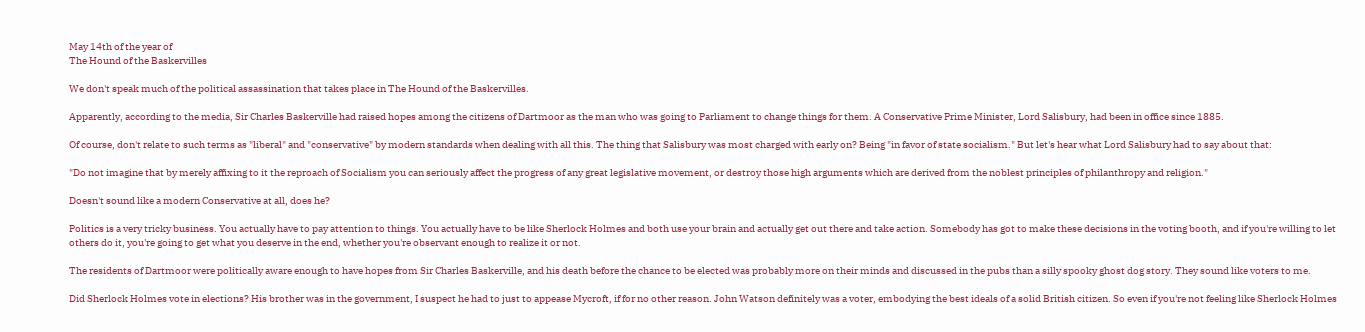May 14th of the year of
The Hound of the Baskervilles

We don't speak much of the political assassination that takes place in The Hound of the Baskervilles.

Apparently, according to the media, Sir Charles Baskerville had raised hopes among the citizens of Dartmoor as the man who was going to Parliament to change things for them. A Conservative Prime Minister, Lord Salisbury, had been in office since 1885.

Of course, don't relate to such terms as "liberal" and "conservative" by modern standards when dealing with all this. The thing that Salisbury was most charged with early on? Being "in favor of state socialism." But let's hear what Lord Salisbury had to say about that:

"Do not imagine that by merely affixing to it the reproach of Socialism you can seriously affect the progress of any great legislative movement, or destroy those high arguments which are derived from the noblest principles of philanthropy and religion."

Doesn't sound like a modern Conservative at all, does he?

Politics is a very tricky business. You actually have to pay attention to things. You actually have to be like Sherlock Holmes and both use your brain and actually get out there and take action. Somebody has got to make these decisions in the voting booth, and if you're willing to let others do it, you're going to get what you deserve in the end, whether you're observant enough to realize it or not.

The residents of Dartmoor were politically aware enough to have hopes from Sir Charles Baskerville, and his death before the chance to be elected was probably more on their minds and discussed in the pubs than a silly spooky ghost dog story. They sound like voters to me.

Did Sherlock Holmes vote in elections? His brother was in the government, I suspect he had to just to appease Mycroft, if for no other reason. John Watson definitely was a voter, embodying the best ideals of a solid British citizen. So even if you're not feeling like Sherlock Holmes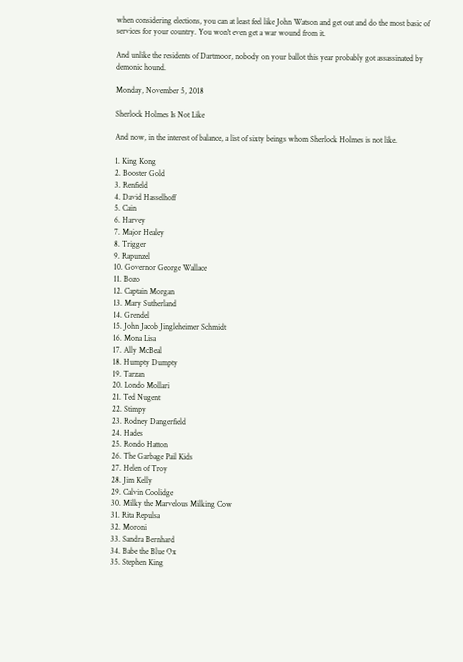when considering elections, you can at least feel like John Watson and get out and do the most basic of services for your country. You won't even get a war wound from it.

And unlike the residents of Dartmoor, nobody on your ballot this year probably got assassinated by demonic hound.

Monday, November 5, 2018

Sherlock Holmes Is Not Like

And now, in the interest of balance, a list of sixty beings whom Sherlock Holmes is not like.

1. King Kong
2. Booster Gold
3. Renfield
4. David Hasselhoff
5. Cain
6. Harvey
7. Major Healey
8. Trigger
9. Rapunzel
10. Governor George Wallace
11. Bozo
12. Captain Morgan
13. Mary Sutherland
14. Grendel
15. John Jacob Jingleheimer Schmidt
16. Mona Lisa
17. Ally McBeal
18. Humpty Dumpty
19. Tarzan
20. Londo Mollari
21. Ted Nugent
22. Stimpy
23. Rodney Dangerfield
24. Hades
25. Rondo Hatton
26. The Garbage Pail Kids
27. Helen of Troy
28. Jim Kelly
29. Calvin Coolidge
30. Milky the Marvelous Milking Cow
31. Rita Repulsa
32. Moroni
33. Sandra Bernhard
34. Babe the Blue Ox
35. Stephen King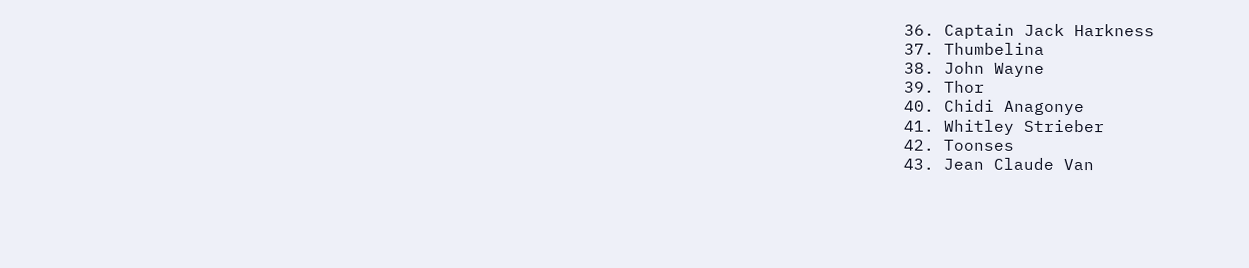36. Captain Jack Harkness
37. Thumbelina
38. John Wayne
39. Thor
40. Chidi Anagonye
41. Whitley Strieber
42. Toonses
43. Jean Claude Van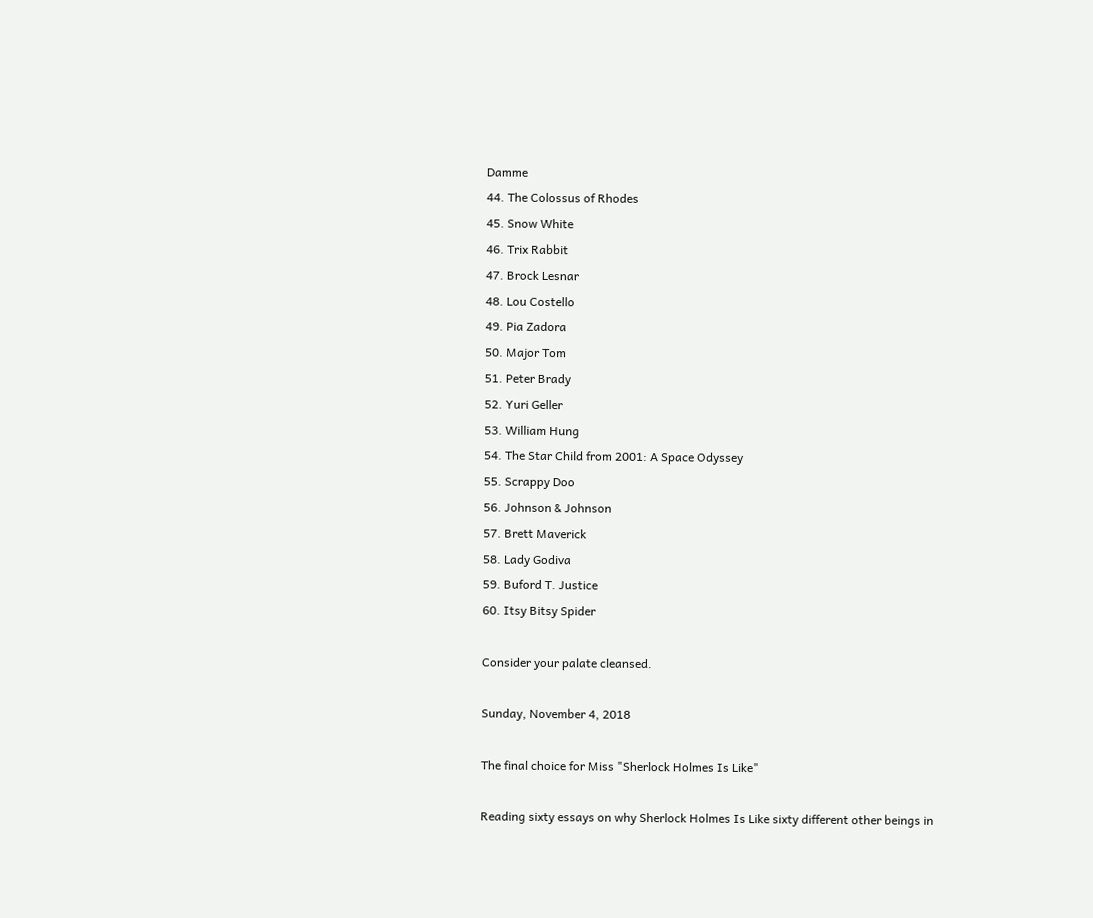Damme
44. The Colossus of Rhodes
45. Snow White
46. Trix Rabbit
47. Brock Lesnar
48. Lou Costello
49. Pia Zadora
50. Major Tom
51. Peter Brady
52. Yuri Geller
53. William Hung
54. The Star Child from 2001: A Space Odyssey
55. Scrappy Doo
56. Johnson & Johnson
57. Brett Maverick
58. Lady Godiva
59. Buford T. Justice
60. Itsy Bitsy Spider

Consider your palate cleansed.

Sunday, November 4, 2018

The final choice for Miss "Sherlock Holmes Is Like"

Reading sixty essays on why Sherlock Holmes Is Like sixty different other beings in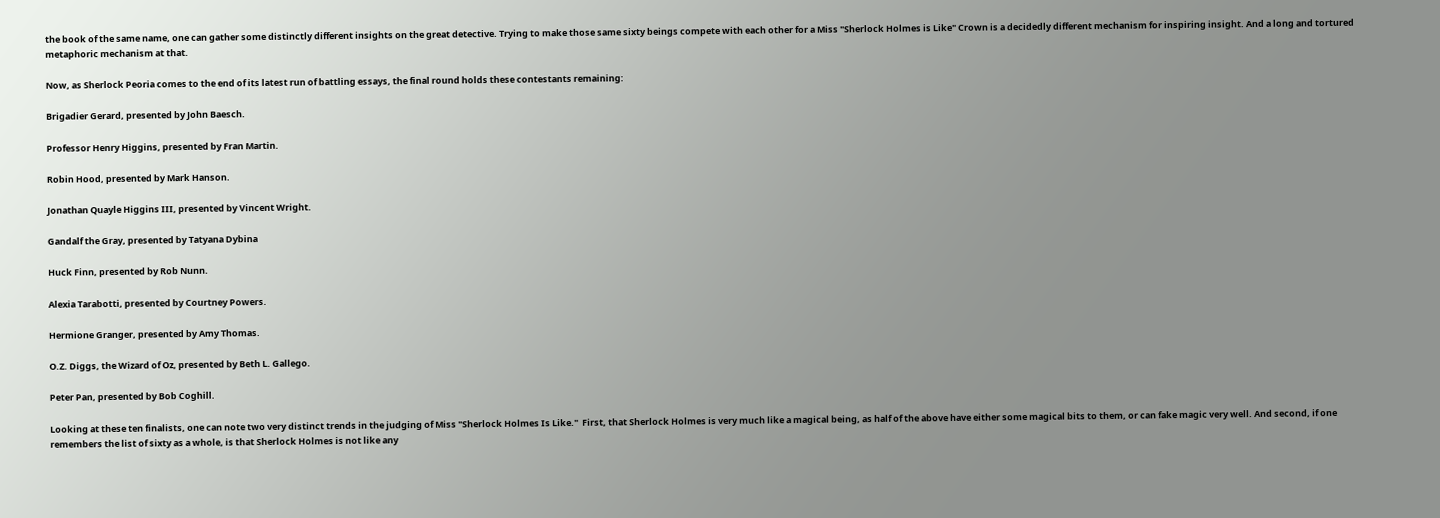the book of the same name, one can gather some distinctly different insights on the great detective. Trying to make those same sixty beings compete with each other for a Miss "Sherlock Holmes is Like" Crown is a decidedly different mechanism for inspiring insight. And a long and tortured metaphoric mechanism at that.

Now, as Sherlock Peoria comes to the end of its latest run of battling essays, the final round holds these contestants remaining:

Brigadier Gerard, presented by John Baesch.

Professor Henry Higgins, presented by Fran Martin.

Robin Hood, presented by Mark Hanson.

Jonathan Quayle Higgins III, presented by Vincent Wright.

Gandalf the Gray, presented by Tatyana Dybina

Huck Finn, presented by Rob Nunn.

Alexia Tarabotti, presented by Courtney Powers.

Hermione Granger, presented by Amy Thomas.

O.Z. Diggs, the Wizard of Oz, presented by Beth L. Gallego.

Peter Pan, presented by Bob Coghill.

Looking at these ten finalists, one can note two very distinct trends in the judging of Miss "Sherlock Holmes Is Like."  First, that Sherlock Holmes is very much like a magical being, as half of the above have either some magical bits to them, or can fake magic very well. And second, if one remembers the list of sixty as a whole, is that Sherlock Holmes is not like any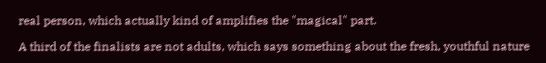real person, which actually kind of amplifies the "magical" part.

A third of the finalists are not adults, which says something about the fresh, youthful nature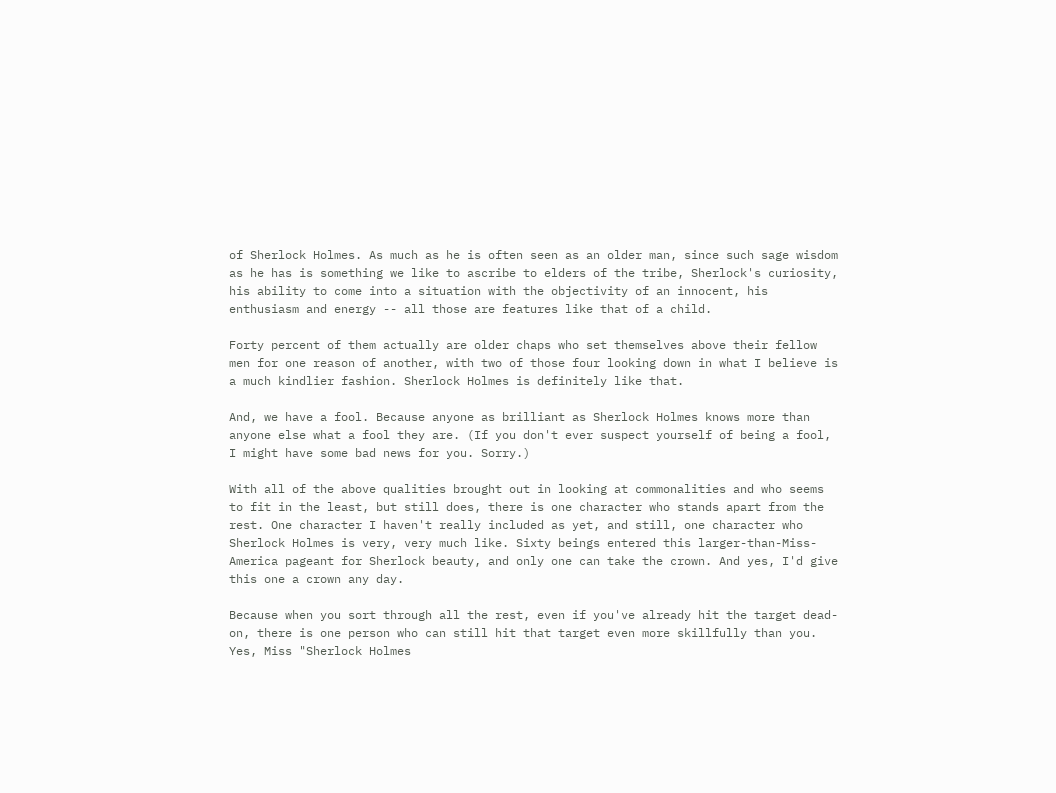of Sherlock Holmes. As much as he is often seen as an older man, since such sage wisdom as he has is something we like to ascribe to elders of the tribe, Sherlock's curiosity, his ability to come into a situation with the objectivity of an innocent, his enthusiasm and energy -- all those are features like that of a child.

Forty percent of them actually are older chaps who set themselves above their fellow men for one reason of another, with two of those four looking down in what I believe is a much kindlier fashion. Sherlock Holmes is definitely like that.

And, we have a fool. Because anyone as brilliant as Sherlock Holmes knows more than anyone else what a fool they are. (If you don't ever suspect yourself of being a fool, I might have some bad news for you. Sorry.)

With all of the above qualities brought out in looking at commonalities and who seems to fit in the least, but still does, there is one character who stands apart from the rest. One character I haven't really included as yet, and still, one character who Sherlock Holmes is very, very much like. Sixty beings entered this larger-than-Miss-America pageant for Sherlock beauty, and only one can take the crown. And yes, I'd give this one a crown any day.

Because when you sort through all the rest, even if you've already hit the target dead-on, there is one person who can still hit that target even more skillfully than you. Yes, Miss "Sherlock Holmes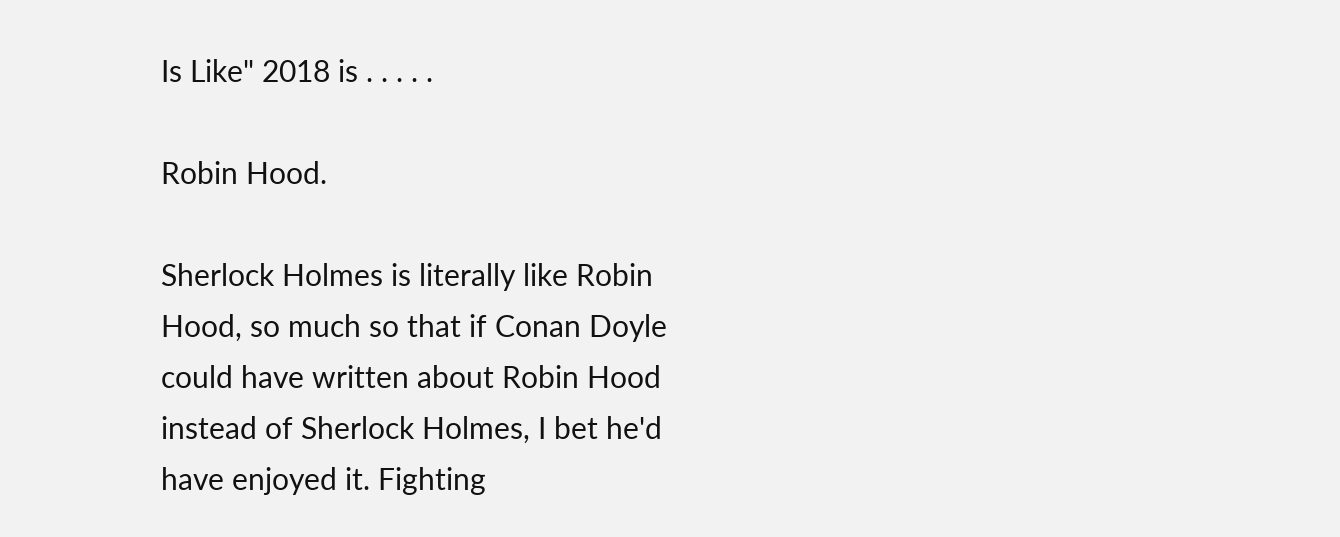Is Like" 2018 is . . . . .

Robin Hood.

Sherlock Holmes is literally like Robin Hood, so much so that if Conan Doyle could have written about Robin Hood instead of Sherlock Holmes, I bet he'd have enjoyed it. Fighting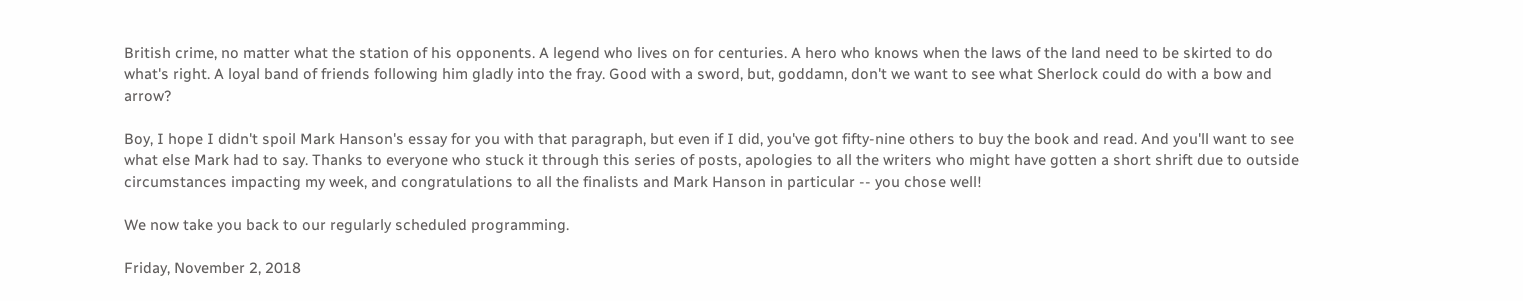British crime, no matter what the station of his opponents. A legend who lives on for centuries. A hero who knows when the laws of the land need to be skirted to do what's right. A loyal band of friends following him gladly into the fray. Good with a sword, but, goddamn, don't we want to see what Sherlock could do with a bow and arrow?

Boy, I hope I didn't spoil Mark Hanson's essay for you with that paragraph, but even if I did, you've got fifty-nine others to buy the book and read. And you'll want to see what else Mark had to say. Thanks to everyone who stuck it through this series of posts, apologies to all the writers who might have gotten a short shrift due to outside circumstances impacting my week, and congratulations to all the finalists and Mark Hanson in particular -- you chose well!

We now take you back to our regularly scheduled programming.

Friday, November 2, 2018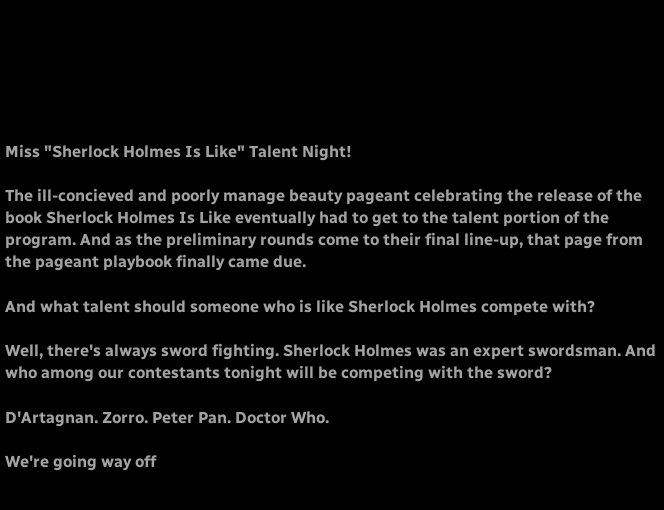Miss "Sherlock Holmes Is Like" Talent Night!

The ill-concieved and poorly manage beauty pageant celebrating the release of the book Sherlock Holmes Is Like eventually had to get to the talent portion of the program. And as the preliminary rounds come to their final line-up, that page from the pageant playbook finally came due.

And what talent should someone who is like Sherlock Holmes compete with?

Well, there's always sword fighting. Sherlock Holmes was an expert swordsman. And who among our contestants tonight will be competing with the sword?

D'Artagnan. Zorro. Peter Pan. Doctor Who.

We're going way off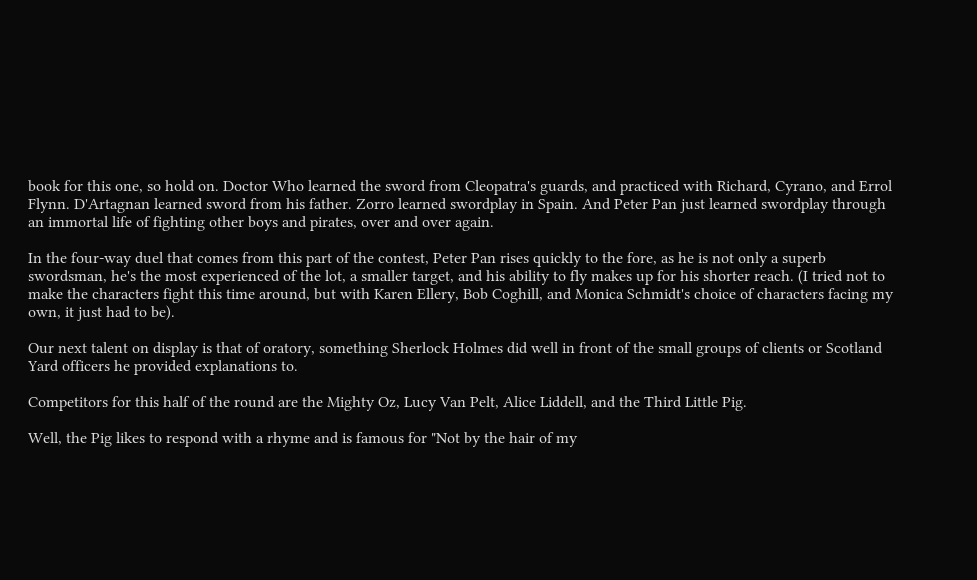book for this one, so hold on. Doctor Who learned the sword from Cleopatra's guards, and practiced with Richard, Cyrano, and Errol Flynn. D'Artagnan learned sword from his father. Zorro learned swordplay in Spain. And Peter Pan just learned swordplay through an immortal life of fighting other boys and pirates, over and over again.

In the four-way duel that comes from this part of the contest, Peter Pan rises quickly to the fore, as he is not only a superb swordsman, he's the most experienced of the lot, a smaller target, and his ability to fly makes up for his shorter reach. (I tried not to make the characters fight this time around, but with Karen Ellery, Bob Coghill, and Monica Schmidt's choice of characters facing my own, it just had to be).

Our next talent on display is that of oratory, something Sherlock Holmes did well in front of the small groups of clients or Scotland Yard officers he provided explanations to.

Competitors for this half of the round are the Mighty Oz, Lucy Van Pelt, Alice Liddell, and the Third Little Pig.

Well, the Pig likes to respond with a rhyme and is famous for "Not by the hair of my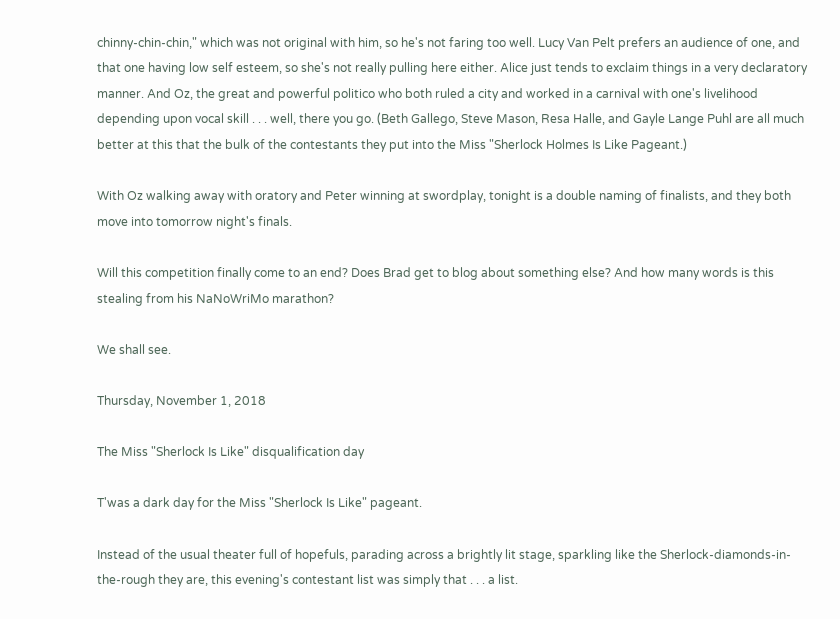chinny-chin-chin," which was not original with him, so he's not faring too well. Lucy Van Pelt prefers an audience of one, and that one having low self esteem, so she's not really pulling here either. Alice just tends to exclaim things in a very declaratory manner. And Oz, the great and powerful politico who both ruled a city and worked in a carnival with one's livelihood depending upon vocal skill . . . well, there you go. (Beth Gallego, Steve Mason, Resa Halle, and Gayle Lange Puhl are all much better at this that the bulk of the contestants they put into the Miss "Sherlock Holmes Is Like Pageant.)

With Oz walking away with oratory and Peter winning at swordplay, tonight is a double naming of finalists, and they both move into tomorrow night's finals.

Will this competition finally come to an end? Does Brad get to blog about something else? And how many words is this stealing from his NaNoWriMo marathon?

We shall see.

Thursday, November 1, 2018

The Miss "Sherlock Is Like" disqualification day

T'was a dark day for the Miss "Sherlock Is Like" pageant.

Instead of the usual theater full of hopefuls, parading across a brightly lit stage, sparkling like the Sherlock-diamonds-in-the-rough they are, this evening's contestant list was simply that . . . a list.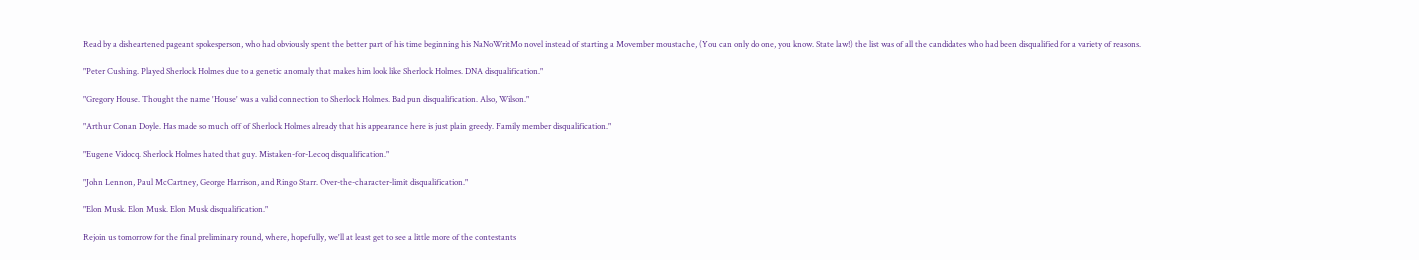Read by a disheartened pageant spokesperson, who had obviously spent the better part of his time beginning his NaNoWritMo novel instead of starting a Movember moustache, (You can only do one, you know. State law!) the list was of all the candidates who had been disqualified for a variety of reasons.

"Peter Cushing. Played Sherlock Holmes due to a genetic anomaly that makes him look like Sherlock Holmes. DNA disqualification."

"Gregory House. Thought the name 'House' was a valid connection to Sherlock Holmes. Bad pun disqualification. Also, Wilson."

"Arthur Conan Doyle. Has made so much off of Sherlock Holmes already that his appearance here is just plain greedy. Family member disqualification."

"Eugene Vidocq. Sherlock Holmes hated that guy. Mistaken-for-Lecoq disqualification."

"John Lennon, Paul McCartney, George Harrison, and Ringo Starr. Over-the-character-limit disqualification."

"Elon Musk. Elon Musk. Elon Musk disqualification."

Rejoin us tomorrow for the final preliminary round, where, hopefully, we'll at least get to see a little more of the contestants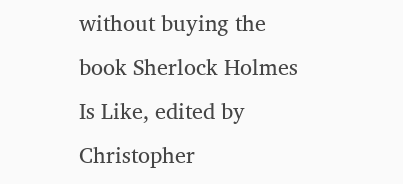without buying the book Sherlock Holmes Is Like, edited by Christopher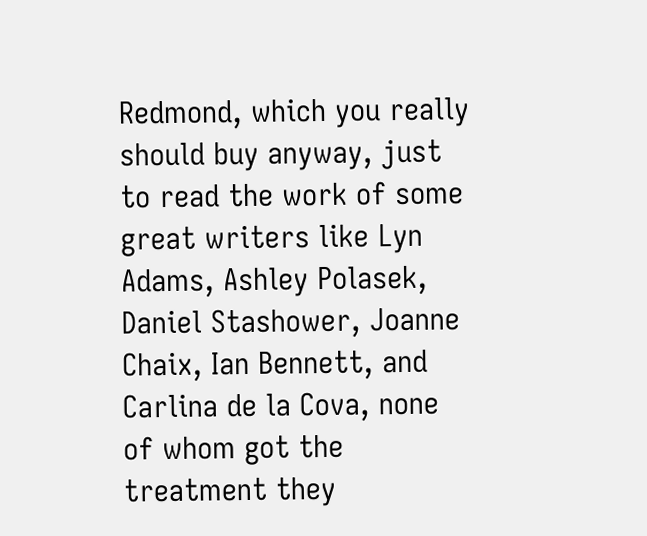Redmond, which you really should buy anyway, just to read the work of some great writers like Lyn Adams, Ashley Polasek, Daniel Stashower, Joanne Chaix, Ian Bennett, and Carlina de la Cova, none of whom got the treatment they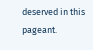deserved in this pageant.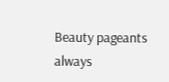Beauty pageants always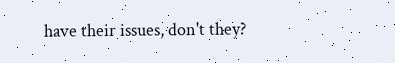have their issues, don't they?